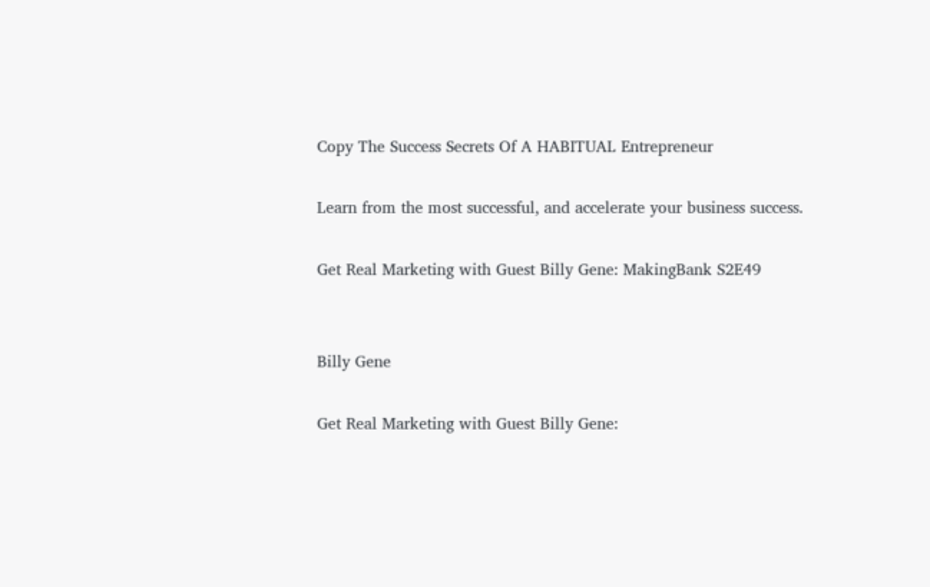Copy The Success Secrets Of A HABITUAL Entrepreneur

Learn from the most successful, and accelerate your business success.

Get Real Marketing with Guest Billy Gene: MakingBank S2E49


Billy Gene

Get Real Marketing with Guest Billy Gene: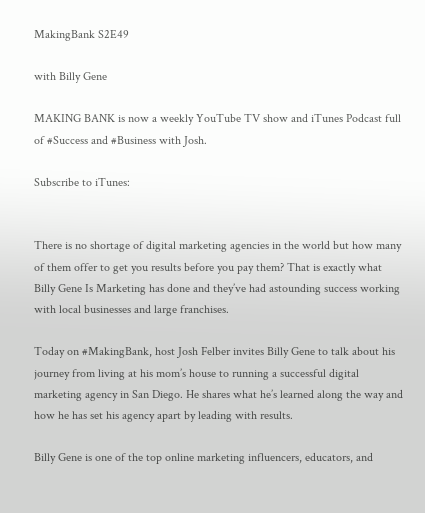MakingBank S2E49

with Billy Gene

MAKING BANK is now a weekly YouTube TV show and iTunes Podcast full of #Success and #Business with Josh.

Subscribe to iTunes:


There is no shortage of digital marketing agencies in the world but how many of them offer to get you results before you pay them? That is exactly what Billy Gene Is Marketing has done and they’ve had astounding success working with local businesses and large franchises.

Today on #MakingBank, host Josh Felber invites Billy Gene to talk about his journey from living at his mom’s house to running a successful digital marketing agency in San Diego. He shares what he’s learned along the way and how he has set his agency apart by leading with results.

Billy Gene is one of the top online marketing influencers, educators, and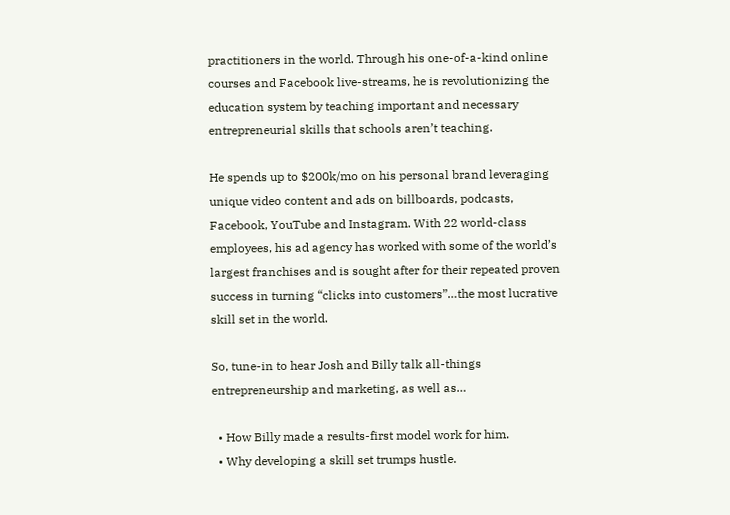practitioners in the world. Through his one-of-a-kind online courses and Facebook live-streams, he is revolutionizing the education system by teaching important and necessary entrepreneurial skills that schools aren’t teaching.

He spends up to $200k/mo on his personal brand leveraging unique video content and ads on billboards, podcasts, Facebook, YouTube and Instagram. With 22 world-class employees, his ad agency has worked with some of the world’s largest franchises and is sought after for their repeated proven success in turning “clicks into customers”…the most lucrative skill set in the world.

So, tune-in to hear Josh and Billy talk all-things entrepreneurship and marketing, as well as…

  • How Billy made a results-first model work for him.
  • Why developing a skill set trumps hustle.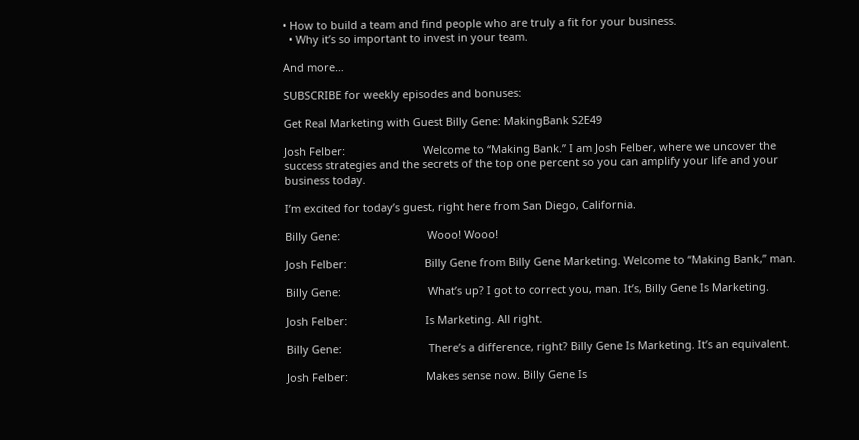• How to build a team and find people who are truly a fit for your business.
  • Why it’s so important to invest in your team.

And more…

SUBSCRIBE for weekly episodes and bonuses:

Get Real Marketing with Guest Billy Gene: MakingBank S2E49

Josh Felber:                          Welcome to “Making Bank.” I am Josh Felber, where we uncover the success strategies and the secrets of the top one percent so you can amplify your life and your business today.

I’m excited for today’s guest, right here from San Diego, California.

Billy Gene:                             Wooo! Wooo!

Josh Felber:                          Billy Gene from Billy Gene Marketing. Welcome to “Making Bank,” man.

Billy Gene:                             What’s up? I got to correct you, man. It’s, Billy Gene Is Marketing.

Josh Felber:                          Is Marketing. All right.

Billy Gene:                             There’s a difference, right? Billy Gene Is Marketing. It’s an equivalent.

Josh Felber:                          Makes sense now. Billy Gene Is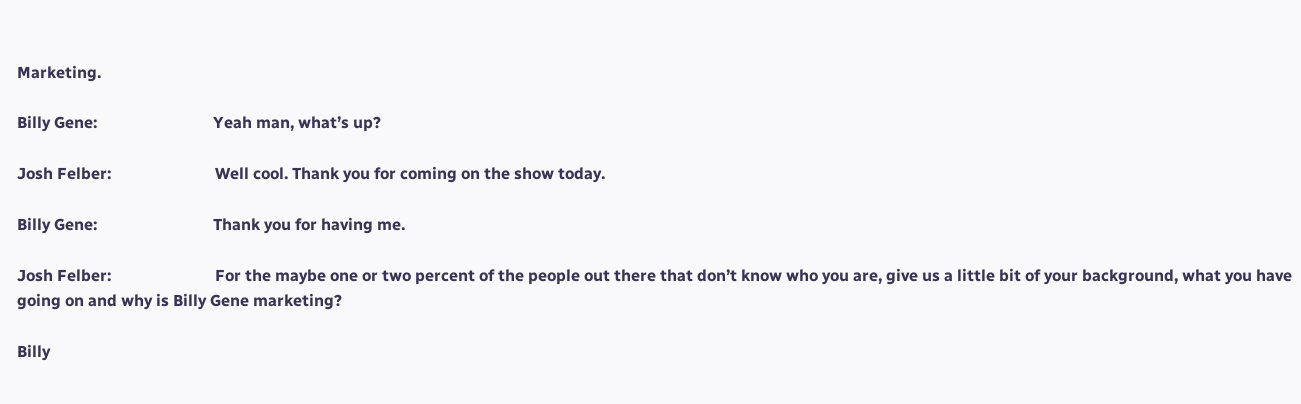Marketing.

Billy Gene:                             Yeah man, what’s up?

Josh Felber:                          Well cool. Thank you for coming on the show today.

Billy Gene:                             Thank you for having me.

Josh Felber:                          For the maybe one or two percent of the people out there that don’t know who you are, give us a little bit of your background, what you have going on and why is Billy Gene marketing?

Billy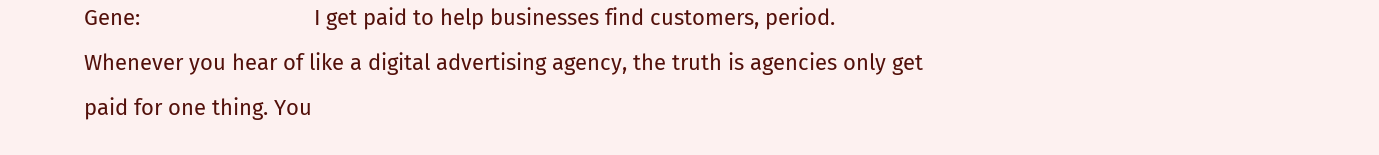Gene:                             I get paid to help businesses find customers, period. Whenever you hear of like a digital advertising agency, the truth is agencies only get paid for one thing. You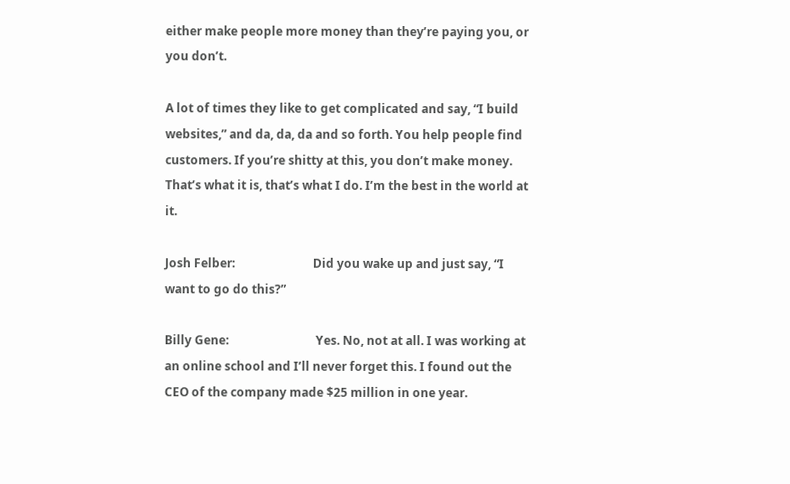either make people more money than they’re paying you, or you don’t.

A lot of times they like to get complicated and say, “I build websites,” and da, da, da and so forth. You help people find customers. If you’re shitty at this, you don’t make money. That’s what it is, that’s what I do. I’m the best in the world at it.

Josh Felber:                          Did you wake up and just say, “I want to go do this?”

Billy Gene:                             Yes. No, not at all. I was working at an online school and I’ll never forget this. I found out the CEO of the company made $25 million in one year.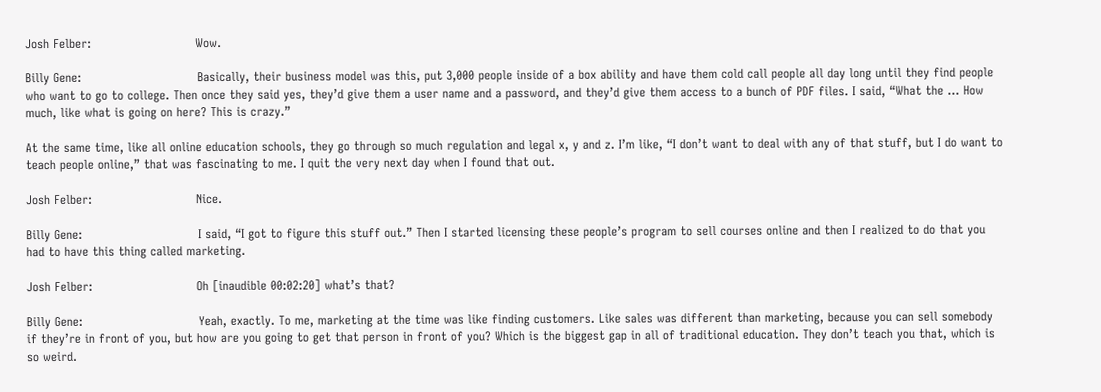Josh Felber:                          Wow.

Billy Gene:                             Basically, their business model was this, put 3,000 people inside of a box ability and have them cold call people all day long until they find people who want to go to college. Then once they said yes, they’d give them a user name and a password, and they’d give them access to a bunch of PDF files. I said, “What the … How much, like what is going on here? This is crazy.”

At the same time, like all online education schools, they go through so much regulation and legal x, y and z. I’m like, “I don’t want to deal with any of that stuff, but I do want to teach people online,” that was fascinating to me. I quit the very next day when I found that out.

Josh Felber:                          Nice.

Billy Gene:                             I said, “I got to figure this stuff out.” Then I started licensing these people’s program to sell courses online and then I realized to do that you had to have this thing called marketing.

Josh Felber:                          Oh [inaudible 00:02:20] what’s that?

Billy Gene:                             Yeah, exactly. To me, marketing at the time was like finding customers. Like sales was different than marketing, because you can sell somebody if they’re in front of you, but how are you going to get that person in front of you? Which is the biggest gap in all of traditional education. They don’t teach you that, which is so weird.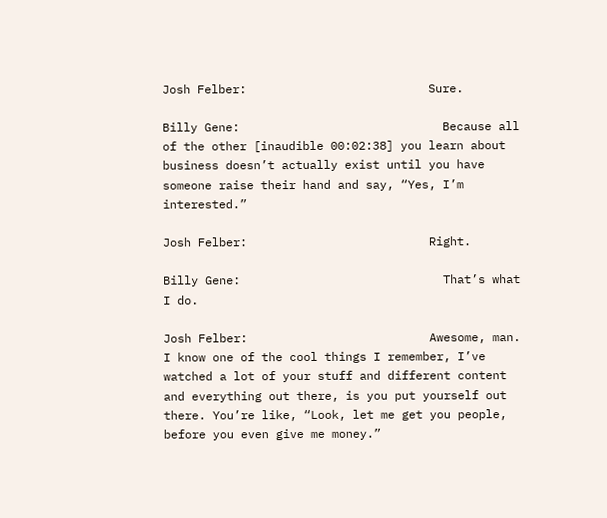Josh Felber:                          Sure.

Billy Gene:                             Because all of the other [inaudible 00:02:38] you learn about business doesn’t actually exist until you have someone raise their hand and say, “Yes, I’m interested.”

Josh Felber:                          Right.

Billy Gene:                             That’s what I do.

Josh Felber:                          Awesome, man. I know one of the cool things I remember, I’ve watched a lot of your stuff and different content and everything out there, is you put yourself out there. You’re like, “Look, let me get you people, before you even give me money.”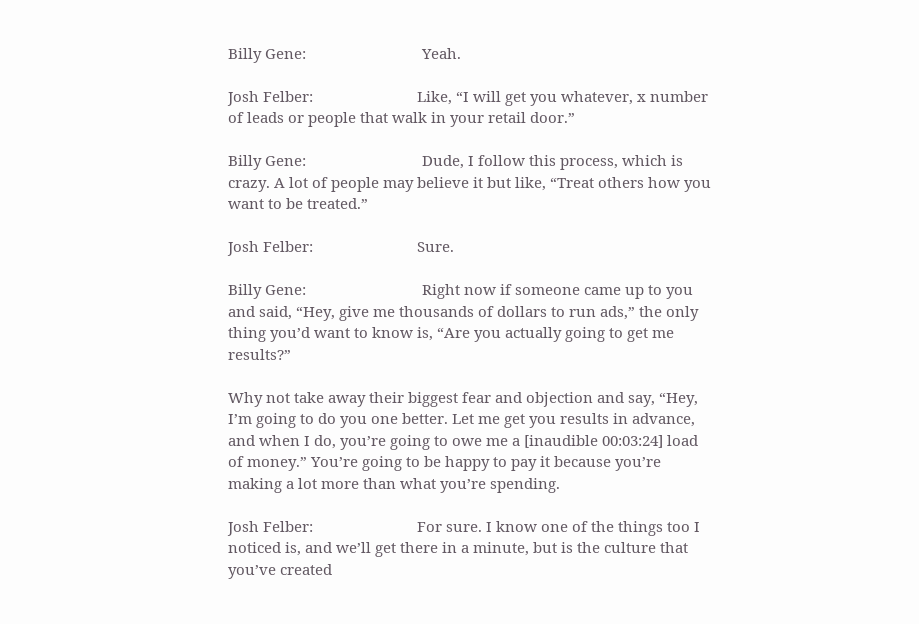Billy Gene:                             Yeah.

Josh Felber:                          Like, “I will get you whatever, x number of leads or people that walk in your retail door.”

Billy Gene:                             Dude, I follow this process, which is crazy. A lot of people may believe it but like, “Treat others how you want to be treated.”

Josh Felber:                          Sure.

Billy Gene:                             Right now if someone came up to you and said, “Hey, give me thousands of dollars to run ads,” the only thing you’d want to know is, “Are you actually going to get me results?”

Why not take away their biggest fear and objection and say, “Hey, I’m going to do you one better. Let me get you results in advance, and when I do, you’re going to owe me a [inaudible 00:03:24] load of money.” You’re going to be happy to pay it because you’re making a lot more than what you’re spending.

Josh Felber:                          For sure. I know one of the things too I noticed is, and we’ll get there in a minute, but is the culture that you’ve created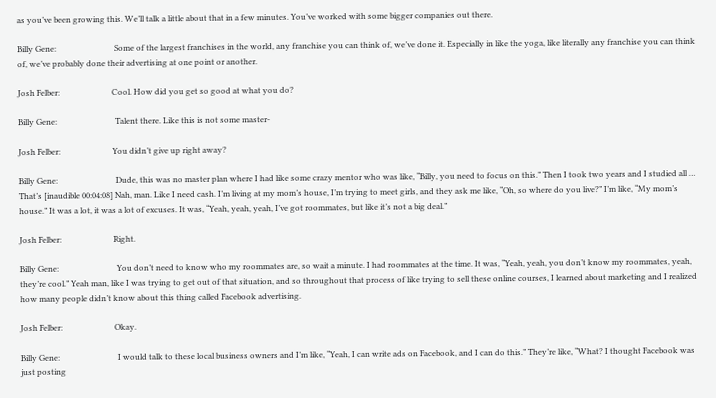as you’ve been growing this. We’ll talk a little about that in a few minutes. You’ve worked with some bigger companies out there.

Billy Gene:                             Some of the largest franchises in the world, any franchise you can think of, we’ve done it. Especially in like the yoga, like literally any franchise you can think of, we’ve probably done their advertising at one point or another.

Josh Felber:                          Cool. How did you get so good at what you do?

Billy Gene:                             Talent there. Like this is not some master-

Josh Felber:                          You didn’t give up right away?

Billy Gene:                             Dude, this was no master plan where I had like some crazy mentor who was like, “Billy, you need to focus on this.” Then I took two years and I studied all … That’s [inaudible 00:04:08] Nah, man. Like I need cash. I’m living at my mom’s house, I’m trying to meet girls, and they ask me like, “Oh, so where do you live?” I’m like, “My mom’s house.” It was a lot, it was a lot of excuses. It was, “Yeah, yeah, yeah, I’ve got roommates, but like it’s not a big deal.”

Josh Felber:                          Right.

Billy Gene:                             You don’t need to know who my roommates are, so wait a minute. I had roommates at the time. It was, “Yeah, yeah, you don’t know my roommates, yeah, they’re cool.” Yeah man, like I was trying to get out of that situation, and so throughout that process of like trying to sell these online courses, I learned about marketing and I realized how many people didn’t know about this thing called Facebook advertising.

Josh Felber:                          Okay.

Billy Gene:                             I would talk to these local business owners and I’m like, “Yeah, I can write ads on Facebook, and I can do this.” They’re like, “What? I thought Facebook was just posting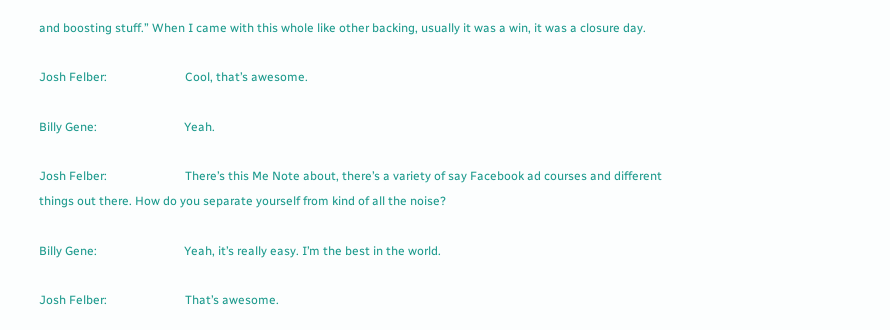and boosting stuff.” When I came with this whole like other backing, usually it was a win, it was a closure day.

Josh Felber:                          Cool, that’s awesome.

Billy Gene:                             Yeah.

Josh Felber:                          There’s this Me Note about, there’s a variety of say Facebook ad courses and different things out there. How do you separate yourself from kind of all the noise?

Billy Gene:                             Yeah, it’s really easy. I’m the best in the world.

Josh Felber:                          That’s awesome.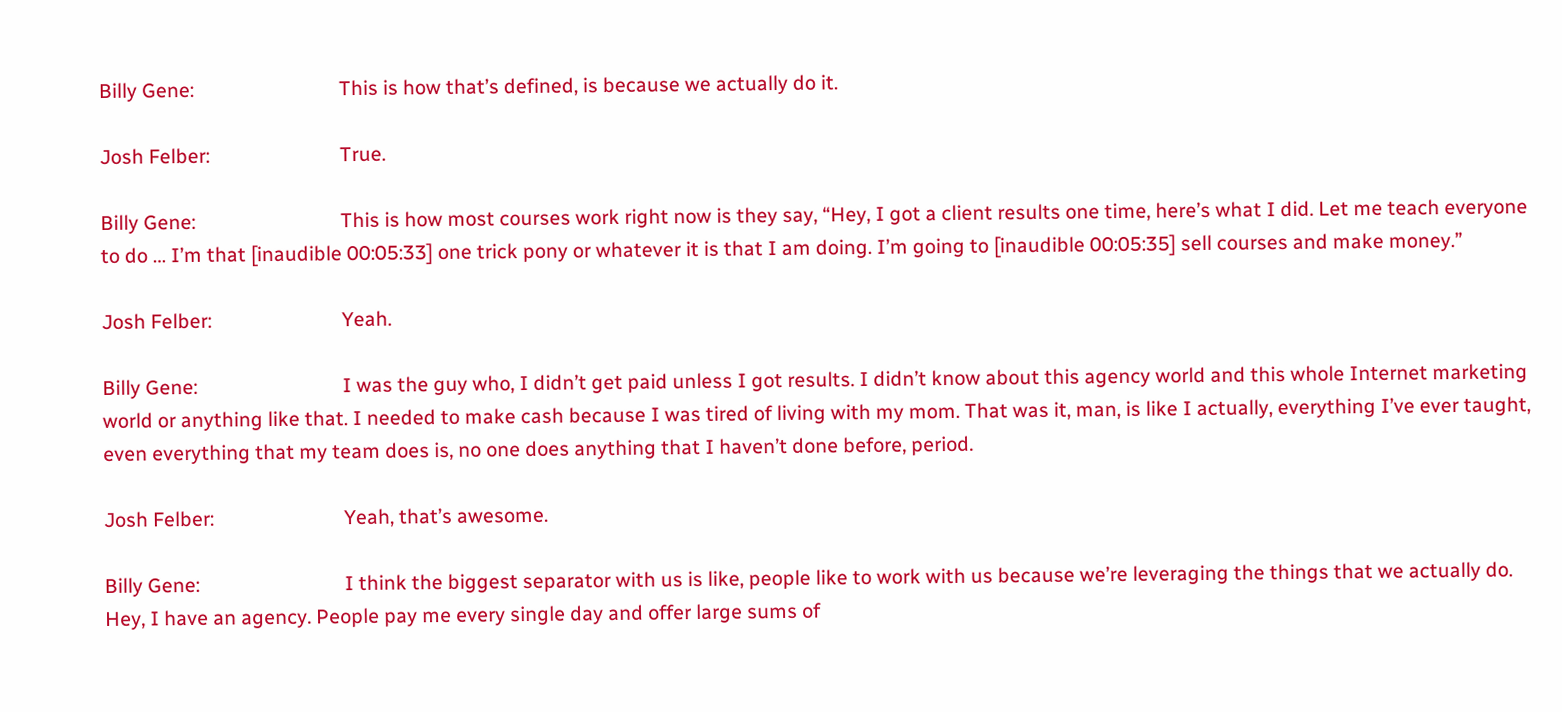Billy Gene:                             This is how that’s defined, is because we actually do it.

Josh Felber:                          True.

Billy Gene:                             This is how most courses work right now is they say, “Hey, I got a client results one time, here’s what I did. Let me teach everyone to do … I’m that [inaudible 00:05:33] one trick pony or whatever it is that I am doing. I’m going to [inaudible 00:05:35] sell courses and make money.”

Josh Felber:                          Yeah.

Billy Gene:                             I was the guy who, I didn’t get paid unless I got results. I didn’t know about this agency world and this whole Internet marketing world or anything like that. I needed to make cash because I was tired of living with my mom. That was it, man, is like I actually, everything I’ve ever taught, even everything that my team does is, no one does anything that I haven’t done before, period.

Josh Felber:                          Yeah, that’s awesome.

Billy Gene:                             I think the biggest separator with us is like, people like to work with us because we’re leveraging the things that we actually do. Hey, I have an agency. People pay me every single day and offer large sums of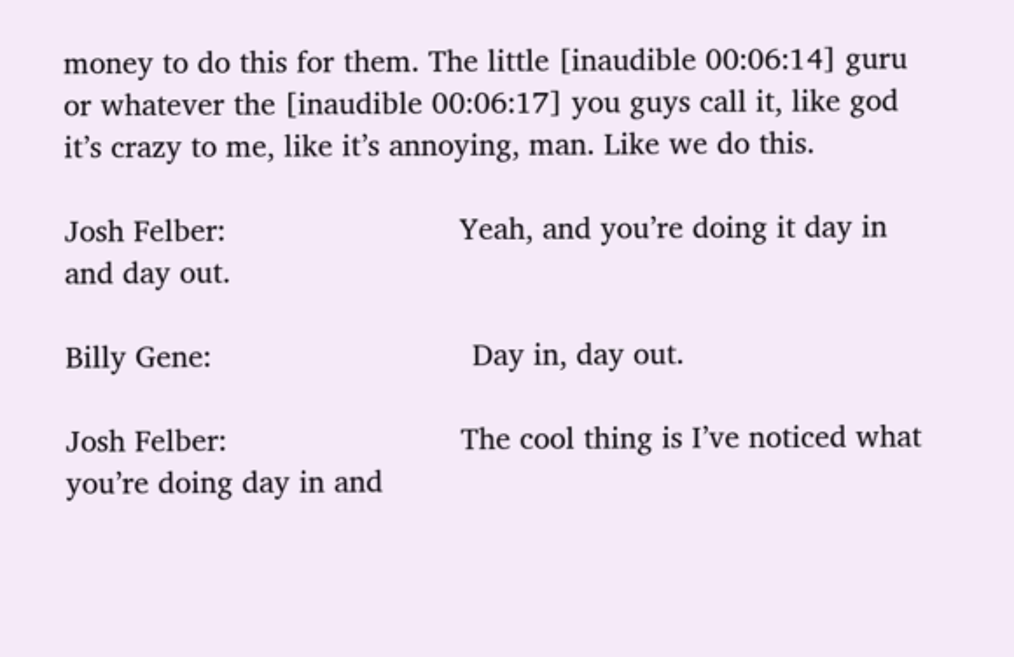money to do this for them. The little [inaudible 00:06:14] guru or whatever the [inaudible 00:06:17] you guys call it, like god it’s crazy to me, like it’s annoying, man. Like we do this.

Josh Felber:                          Yeah, and you’re doing it day in and day out.

Billy Gene:                             Day in, day out.

Josh Felber:                          The cool thing is I’ve noticed what you’re doing day in and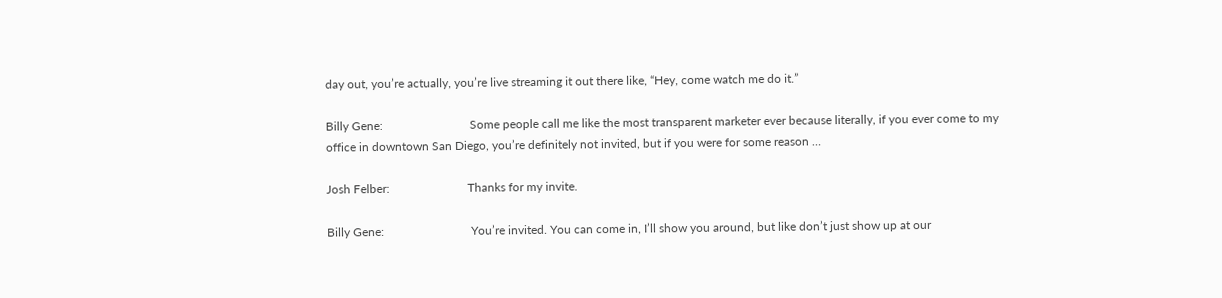day out, you’re actually, you’re live streaming it out there like, “Hey, come watch me do it.”

Billy Gene:                             Some people call me like the most transparent marketer ever because literally, if you ever come to my office in downtown San Diego, you’re definitely not invited, but if you were for some reason …

Josh Felber:                          Thanks for my invite.

Billy Gene:                             You’re invited. You can come in, I’ll show you around, but like don’t just show up at our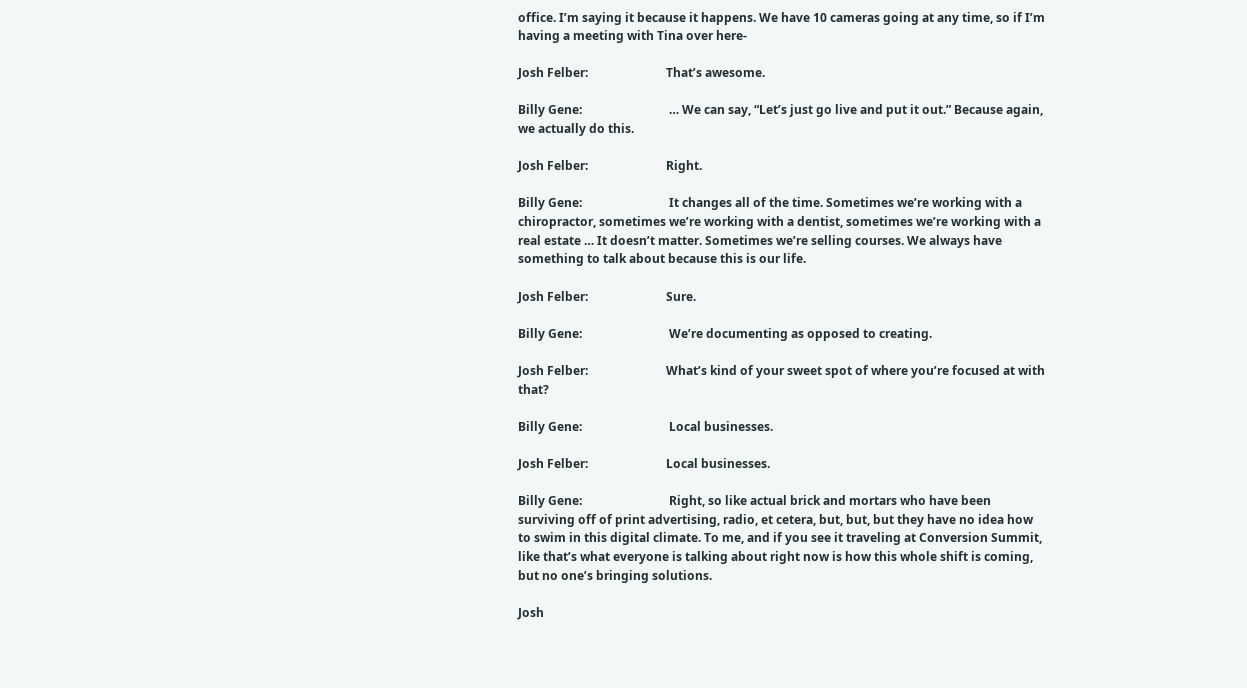office. I’m saying it because it happens. We have 10 cameras going at any time, so if I’m having a meeting with Tina over here-

Josh Felber:                          That’s awesome.

Billy Gene:                             … We can say, “Let’s just go live and put it out.” Because again, we actually do this.

Josh Felber:                          Right.

Billy Gene:                             It changes all of the time. Sometimes we’re working with a chiropractor, sometimes we’re working with a dentist, sometimes we’re working with a real estate … It doesn’t matter. Sometimes we’re selling courses. We always have something to talk about because this is our life.

Josh Felber:                          Sure.

Billy Gene:                             We’re documenting as opposed to creating.

Josh Felber:                          What’s kind of your sweet spot of where you’re focused at with that?

Billy Gene:                             Local businesses.

Josh Felber:                          Local businesses.

Billy Gene:                             Right, so like actual brick and mortars who have been surviving off of print advertising, radio, et cetera, but, but, but they have no idea how to swim in this digital climate. To me, and if you see it traveling at Conversion Summit, like that’s what everyone is talking about right now is how this whole shift is coming, but no one’s bringing solutions.

Josh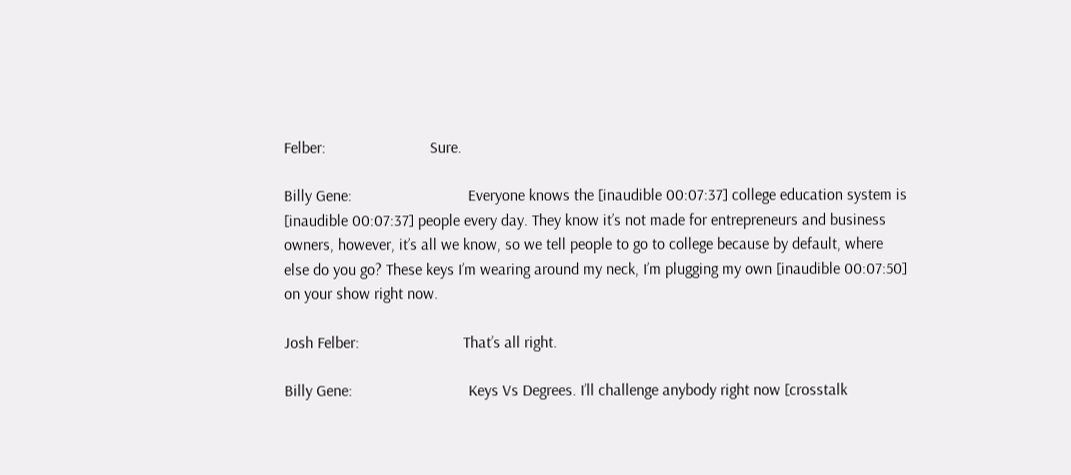Felber:                          Sure.

Billy Gene:                             Everyone knows the [inaudible 00:07:37] college education system is [inaudible 00:07:37] people every day. They know it’s not made for entrepreneurs and business owners, however, it’s all we know, so we tell people to go to college because by default, where else do you go? These keys I’m wearing around my neck, I’m plugging my own [inaudible 00:07:50] on your show right now.

Josh Felber:                          That’s all right.

Billy Gene:                             Keys Vs Degrees. I’ll challenge anybody right now [crosstalk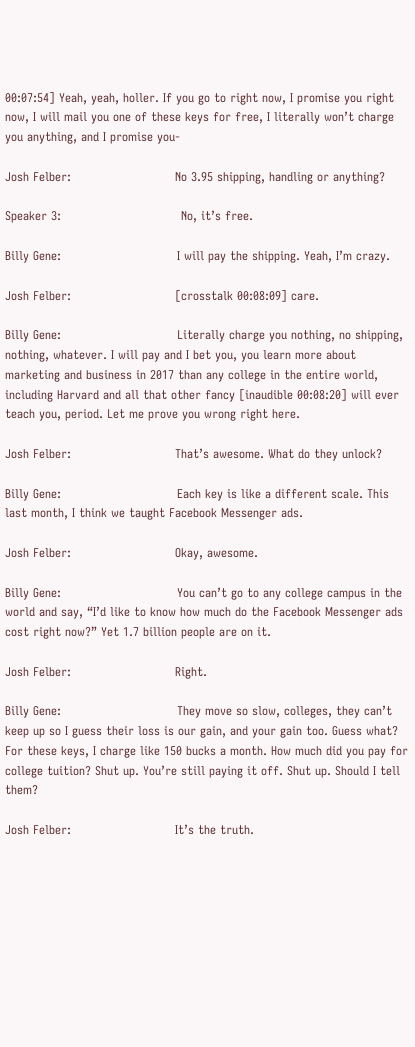00:07:54] Yeah, yeah, holler. If you go to right now, I promise you right now, I will mail you one of these keys for free, I literally won’t charge you anything, and I promise you-

Josh Felber:                          No 3.95 shipping, handling or anything?

Speaker 3:                              No, it’s free.

Billy Gene:                             I will pay the shipping. Yeah, I’m crazy.

Josh Felber:                          [crosstalk 00:08:09] care.

Billy Gene:                             Literally charge you nothing, no shipping, nothing, whatever. I will pay and I bet you, you learn more about marketing and business in 2017 than any college in the entire world, including Harvard and all that other fancy [inaudible 00:08:20] will ever teach you, period. Let me prove you wrong right here.

Josh Felber:                          That’s awesome. What do they unlock?

Billy Gene:                             Each key is like a different scale. This last month, I think we taught Facebook Messenger ads.

Josh Felber:                          Okay, awesome.

Billy Gene:                             You can’t go to any college campus in the world and say, “I’d like to know how much do the Facebook Messenger ads cost right now?” Yet 1.7 billion people are on it.

Josh Felber:                          Right.

Billy Gene:                             They move so slow, colleges, they can’t keep up so I guess their loss is our gain, and your gain too. Guess what? For these keys, I charge like 150 bucks a month. How much did you pay for college tuition? Shut up. You’re still paying it off. Shut up. Should I tell them?

Josh Felber:                          It’s the truth.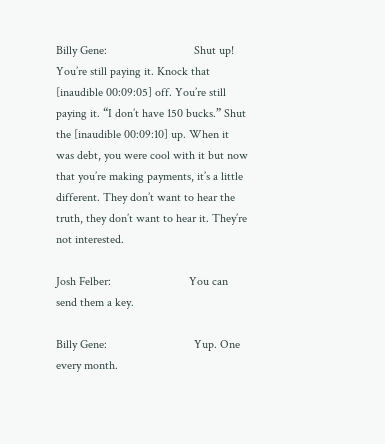Billy Gene:                             Shut up! You’re still paying it. Knock that [inaudible 00:09:05] off. You’re still paying it. “I don’t have 150 bucks.” Shut the [inaudible 00:09:10] up. When it was debt, you were cool with it but now that you’re making payments, it’s a little different. They don’t want to hear the truth, they don’t want to hear it. They’re not interested.

Josh Felber:                          You can send them a key.

Billy Gene:                             Yup. One every month.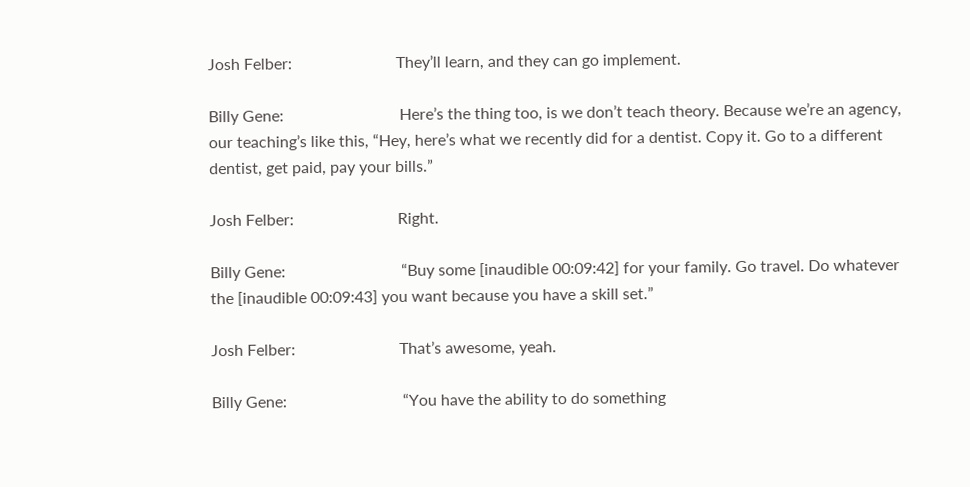Josh Felber:                          They’ll learn, and they can go implement.

Billy Gene:                             Here’s the thing too, is we don’t teach theory. Because we’re an agency, our teaching’s like this, “Hey, here’s what we recently did for a dentist. Copy it. Go to a different dentist, get paid, pay your bills.”

Josh Felber:                          Right.

Billy Gene:                             “Buy some [inaudible 00:09:42] for your family. Go travel. Do whatever the [inaudible 00:09:43] you want because you have a skill set.”

Josh Felber:                          That’s awesome, yeah.

Billy Gene:                             “You have the ability to do something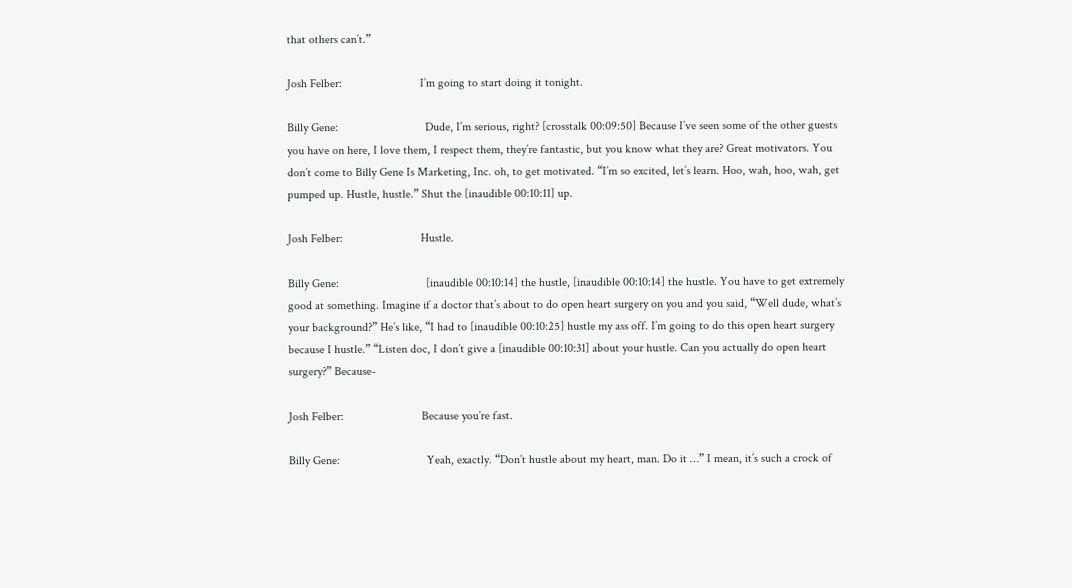that others can’t.”

Josh Felber:                          I’m going to start doing it tonight.

Billy Gene:                             Dude, I’m serious, right? [crosstalk 00:09:50] Because I’ve seen some of the other guests you have on here, I love them, I respect them, they’re fantastic, but you know what they are? Great motivators. You don’t come to Billy Gene Is Marketing, Inc. oh, to get motivated. “I’m so excited, let’s learn. Hoo, wah, hoo, wah, get pumped up. Hustle, hustle.” Shut the [inaudible 00:10:11] up.

Josh Felber:                          Hustle.

Billy Gene:                             [inaudible 00:10:14] the hustle, [inaudible 00:10:14] the hustle. You have to get extremely good at something. Imagine if a doctor that’s about to do open heart surgery on you and you said, “Well dude, what’s your background?” He’s like, “I had to [inaudible 00:10:25] hustle my ass off. I’m going to do this open heart surgery because I hustle.” “Listen doc, I don’t give a [inaudible 00:10:31] about your hustle. Can you actually do open heart surgery?” Because-

Josh Felber:                          Because you’re fast.

Billy Gene:                             Yeah, exactly. “Don’t hustle about my heart, man. Do it …” I mean, it’s such a crock of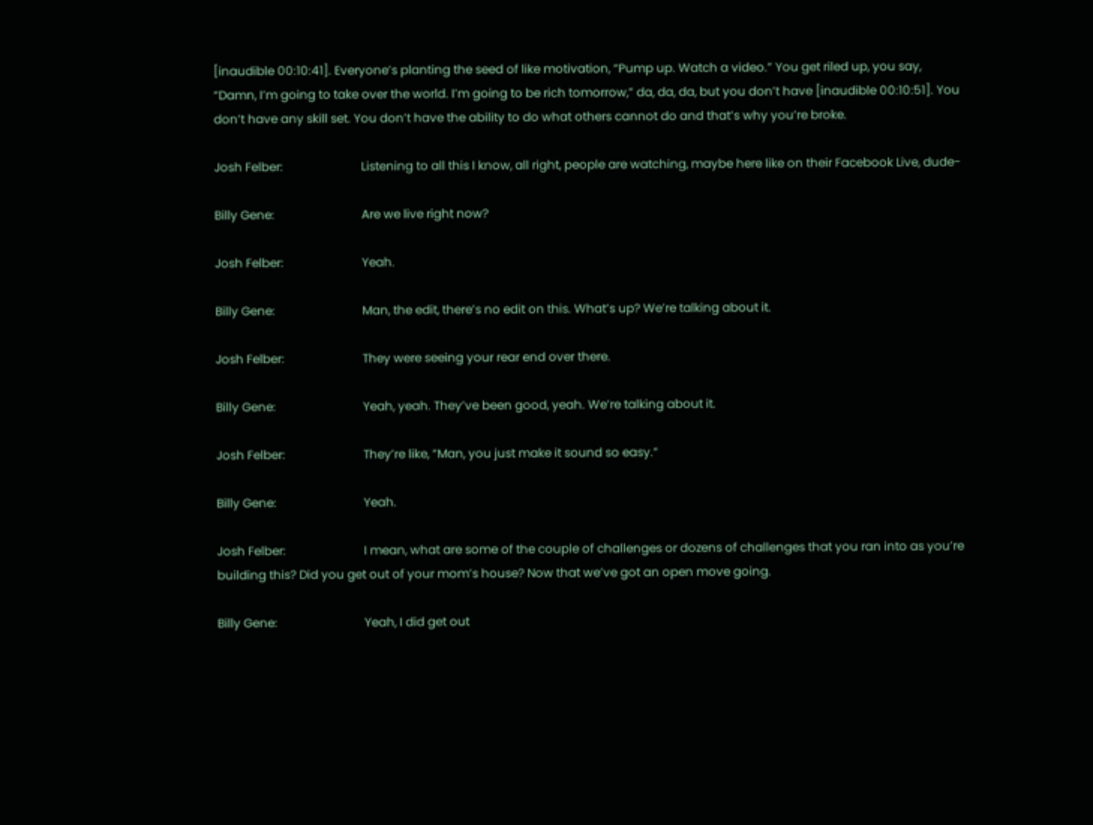[inaudible 00:10:41]. Everyone’s planting the seed of like motivation, “Pump up. Watch a video.” You get riled up, you say, “Damn, I’m going to take over the world. I’m going to be rich tomorrow,” da, da, da, but you don’t have [inaudible 00:10:51]. You don’t have any skill set. You don’t have the ability to do what others cannot do and that’s why you’re broke.

Josh Felber:                          Listening to all this I know, all right, people are watching, maybe here like on their Facebook Live, dude-

Billy Gene:                             Are we live right now?

Josh Felber:                          Yeah.

Billy Gene:                             Man, the edit, there’s no edit on this. What’s up? We’re talking about it.

Josh Felber:                          They were seeing your rear end over there.

Billy Gene:                             Yeah, yeah. They’ve been good, yeah. We’re talking about it.

Josh Felber:                          They’re like, “Man, you just make it sound so easy.”

Billy Gene:                             Yeah.

Josh Felber:                          I mean, what are some of the couple of challenges or dozens of challenges that you ran into as you’re building this? Did you get out of your mom’s house? Now that we’ve got an open move going.

Billy Gene:                             Yeah, I did get out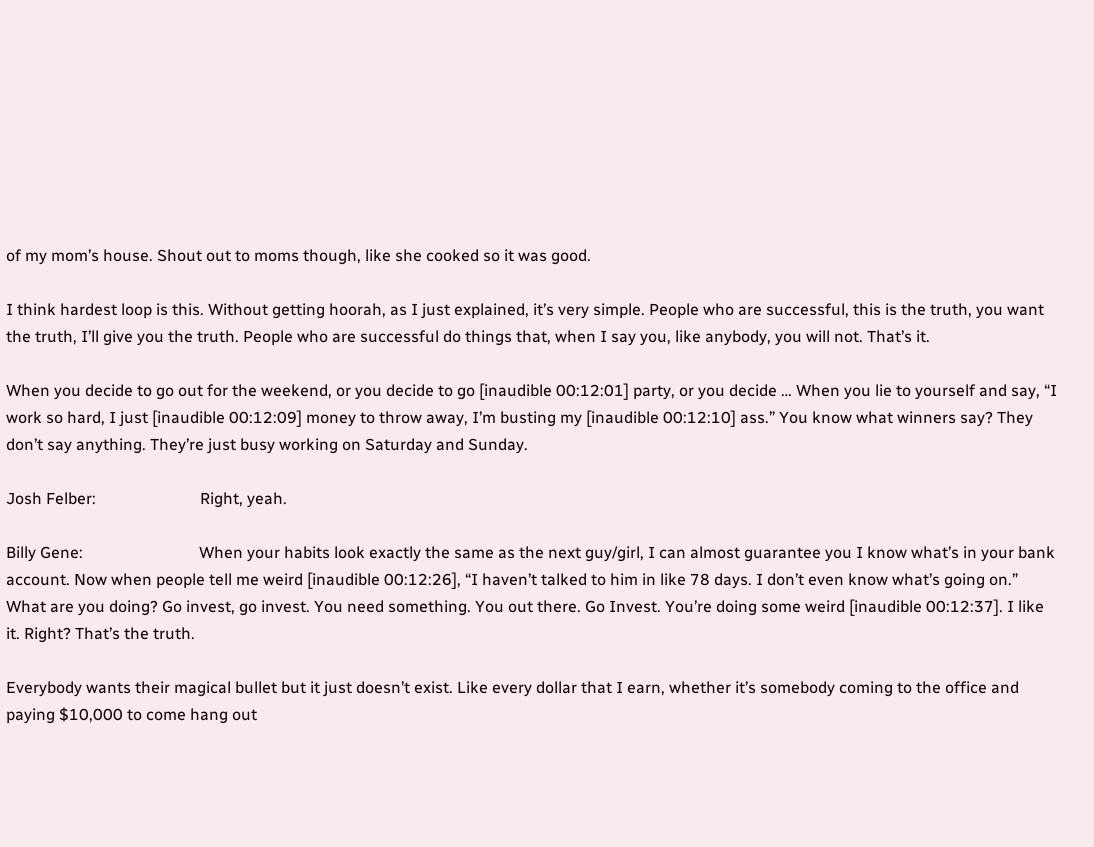of my mom’s house. Shout out to moms though, like she cooked so it was good.

I think hardest loop is this. Without getting hoorah, as I just explained, it’s very simple. People who are successful, this is the truth, you want the truth, I’ll give you the truth. People who are successful do things that, when I say you, like anybody, you will not. That’s it.

When you decide to go out for the weekend, or you decide to go [inaudible 00:12:01] party, or you decide … When you lie to yourself and say, “I work so hard, I just [inaudible 00:12:09] money to throw away, I’m busting my [inaudible 00:12:10] ass.” You know what winners say? They don’t say anything. They’re just busy working on Saturday and Sunday.

Josh Felber:                          Right, yeah.

Billy Gene:                             When your habits look exactly the same as the next guy/girl, I can almost guarantee you I know what’s in your bank account. Now when people tell me weird [inaudible 00:12:26], “I haven’t talked to him in like 78 days. I don’t even know what’s going on.” What are you doing? Go invest, go invest. You need something. You out there. Go Invest. You’re doing some weird [inaudible 00:12:37]. I like it. Right? That’s the truth.

Everybody wants their magical bullet but it just doesn’t exist. Like every dollar that I earn, whether it’s somebody coming to the office and paying $10,000 to come hang out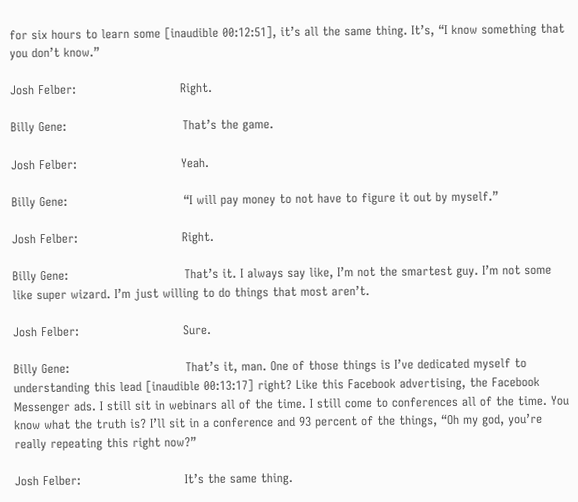for six hours to learn some [inaudible 00:12:51], it’s all the same thing. It’s, “I know something that you don’t know.”

Josh Felber:                          Right.

Billy Gene:                             That’s the game.

Josh Felber:                          Yeah.

Billy Gene:                             “I will pay money to not have to figure it out by myself.”

Josh Felber:                          Right.

Billy Gene:                             That’s it. I always say like, I’m not the smartest guy. I’m not some like super wizard. I’m just willing to do things that most aren’t.

Josh Felber:                          Sure.

Billy Gene:                             That’s it, man. One of those things is I’ve dedicated myself to understanding this lead [inaudible 00:13:17] right? Like this Facebook advertising, the Facebook Messenger ads. I still sit in webinars all of the time. I still come to conferences all of the time. You know what the truth is? I’ll sit in a conference and 93 percent of the things, “Oh my god, you’re really repeating this right now?”

Josh Felber:                          It’s the same thing.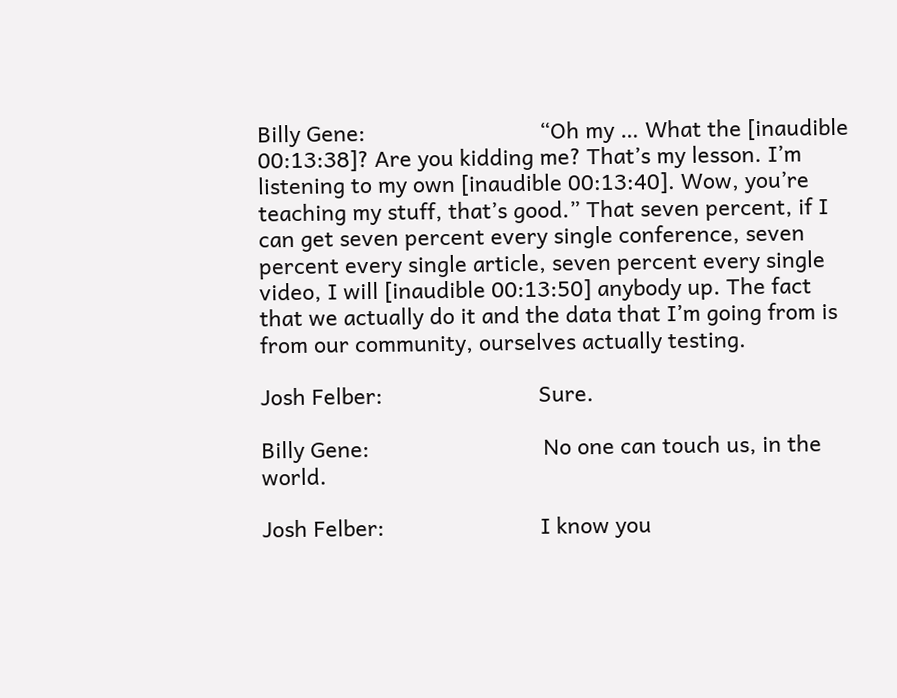Billy Gene:                             “Oh my … What the [inaudible 00:13:38]? Are you kidding me? That’s my lesson. I’m listening to my own [inaudible 00:13:40]. Wow, you’re teaching my stuff, that’s good.” That seven percent, if I can get seven percent every single conference, seven percent every single article, seven percent every single video, I will [inaudible 00:13:50] anybody up. The fact that we actually do it and the data that I’m going from is from our community, ourselves actually testing.

Josh Felber:                          Sure.

Billy Gene:                             No one can touch us, in the world.

Josh Felber:                          I know you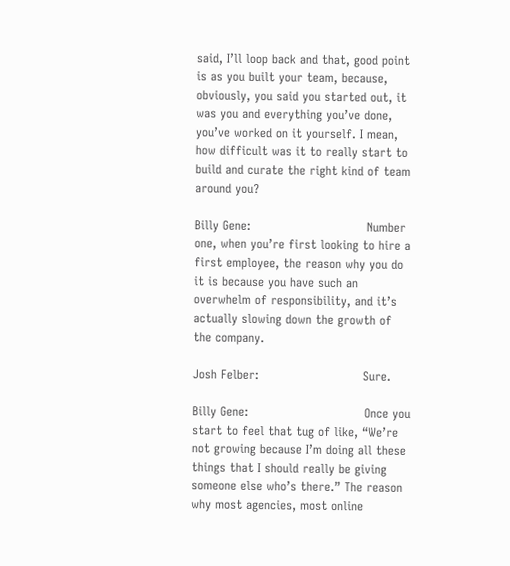said, I’ll loop back and that, good point is as you built your team, because, obviously, you said you started out, it was you and everything you’ve done, you’ve worked on it yourself. I mean, how difficult was it to really start to build and curate the right kind of team around you?

Billy Gene:                             Number one, when you’re first looking to hire a first employee, the reason why you do it is because you have such an overwhelm of responsibility, and it’s actually slowing down the growth of the company.

Josh Felber:                          Sure.

Billy Gene:                             Once you start to feel that tug of like, “We’re not growing because I’m doing all these things that I should really be giving someone else who’s there.” The reason why most agencies, most online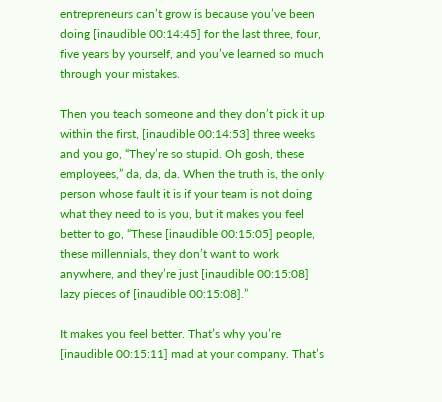entrepreneurs can’t grow is because you’ve been doing [inaudible 00:14:45] for the last three, four, five years by yourself, and you’ve learned so much through your mistakes.

Then you teach someone and they don’t pick it up within the first, [inaudible 00:14:53] three weeks and you go, “They’re so stupid. Oh gosh, these employees,” da, da, da. When the truth is, the only person whose fault it is if your team is not doing what they need to is you, but it makes you feel better to go, “These [inaudible 00:15:05] people, these millennials, they don’t want to work anywhere, and they’re just [inaudible 00:15:08] lazy pieces of [inaudible 00:15:08].”

It makes you feel better. That’s why you’re [inaudible 00:15:11] mad at your company. That’s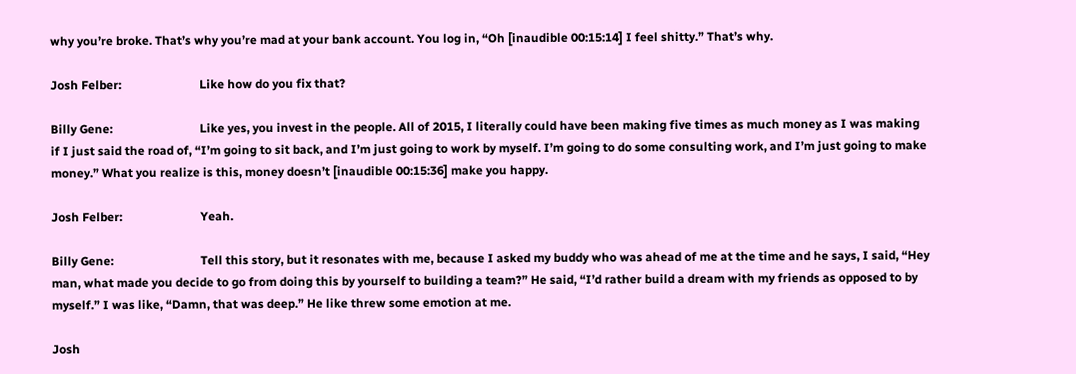why you’re broke. That’s why you’re mad at your bank account. You log in, “Oh [inaudible 00:15:14] I feel shitty.” That’s why.

Josh Felber:                          Like how do you fix that?

Billy Gene:                             Like yes, you invest in the people. All of 2015, I literally could have been making five times as much money as I was making if I just said the road of, “I’m going to sit back, and I’m just going to work by myself. I’m going to do some consulting work, and I’m just going to make money.” What you realize is this, money doesn’t [inaudible 00:15:36] make you happy.

Josh Felber:                          Yeah.

Billy Gene:                             Tell this story, but it resonates with me, because I asked my buddy who was ahead of me at the time and he says, I said, “Hey man, what made you decide to go from doing this by yourself to building a team?” He said, “I’d rather build a dream with my friends as opposed to by myself.” I was like, “Damn, that was deep.” He like threw some emotion at me.

Josh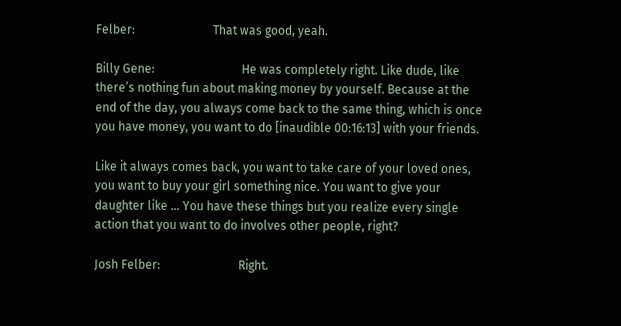Felber:                          That was good, yeah.

Billy Gene:                             He was completely right. Like dude, like there’s nothing fun about making money by yourself. Because at the end of the day, you always come back to the same thing, which is once you have money, you want to do [inaudible 00:16:13] with your friends.

Like it always comes back, you want to take care of your loved ones, you want to buy your girl something nice. You want to give your daughter like … You have these things but you realize every single action that you want to do involves other people, right?

Josh Felber:                          Right.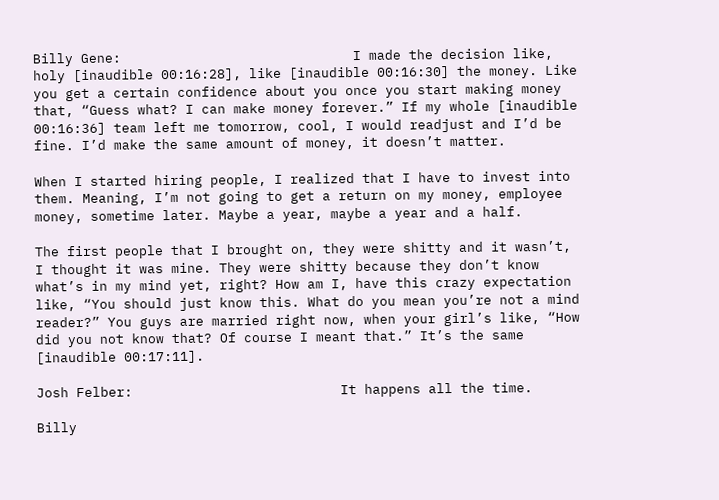Billy Gene:                             I made the decision like, holy [inaudible 00:16:28], like [inaudible 00:16:30] the money. Like you get a certain confidence about you once you start making money that, “Guess what? I can make money forever.” If my whole [inaudible 00:16:36] team left me tomorrow, cool, I would readjust and I’d be fine. I’d make the same amount of money, it doesn’t matter.

When I started hiring people, I realized that I have to invest into them. Meaning, I’m not going to get a return on my money, employee money, sometime later. Maybe a year, maybe a year and a half.

The first people that I brought on, they were shitty and it wasn’t, I thought it was mine. They were shitty because they don’t know what’s in my mind yet, right? How am I, have this crazy expectation like, “You should just know this. What do you mean you’re not a mind reader?” You guys are married right now, when your girl’s like, “How did you not know that? Of course I meant that.” It’s the same [inaudible 00:17:11].

Josh Felber:                          It happens all the time.

Billy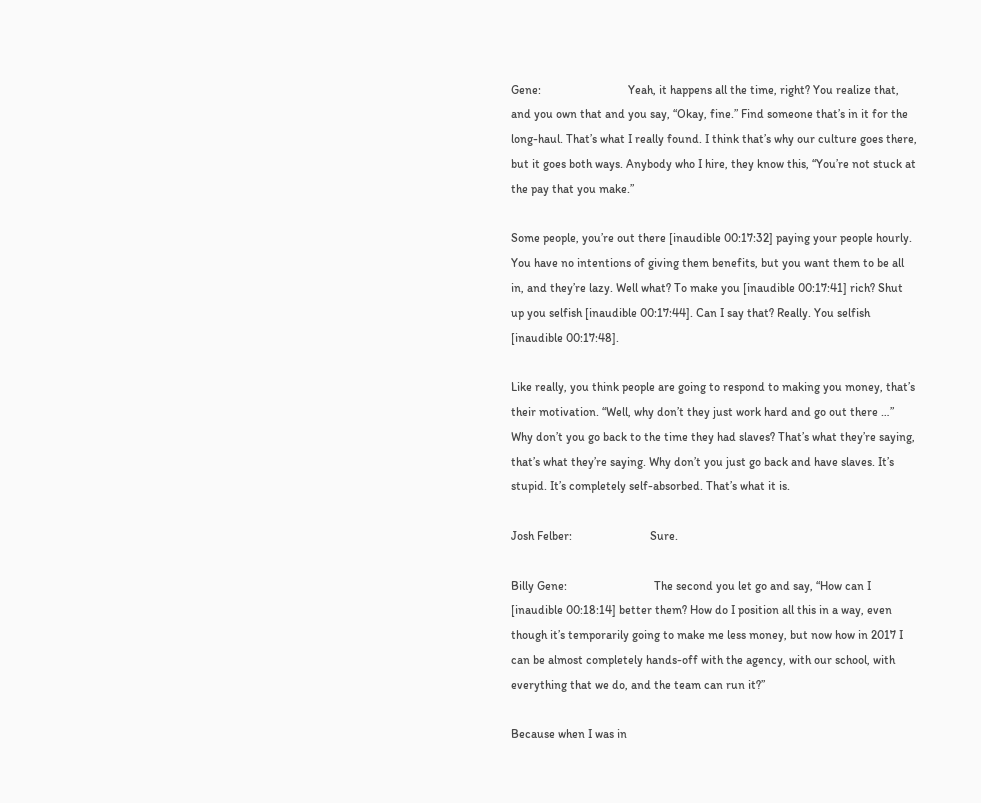Gene:                             Yeah, it happens all the time, right? You realize that, and you own that and you say, “Okay, fine.” Find someone that’s in it for the long-haul. That’s what I really found. I think that’s why our culture goes there, but it goes both ways. Anybody who I hire, they know this, “You’re not stuck at the pay that you make.”

Some people, you’re out there [inaudible 00:17:32] paying your people hourly. You have no intentions of giving them benefits, but you want them to be all in, and they’re lazy. Well what? To make you [inaudible 00:17:41] rich? Shut up you selfish [inaudible 00:17:44]. Can I say that? Really. You selfish [inaudible 00:17:48].

Like really, you think people are going to respond to making you money, that’s their motivation. “Well, why don’t they just work hard and go out there …” Why don’t you go back to the time they had slaves? That’s what they’re saying, that’s what they’re saying. Why don’t you just go back and have slaves. It’s stupid. It’s completely self-absorbed. That’s what it is.

Josh Felber:                          Sure.

Billy Gene:                             The second you let go and say, “How can I [inaudible 00:18:14] better them? How do I position all this in a way, even though it’s temporarily going to make me less money, but now how in 2017 I can be almost completely hands-off with the agency, with our school, with everything that we do, and the team can run it?”

Because when I was in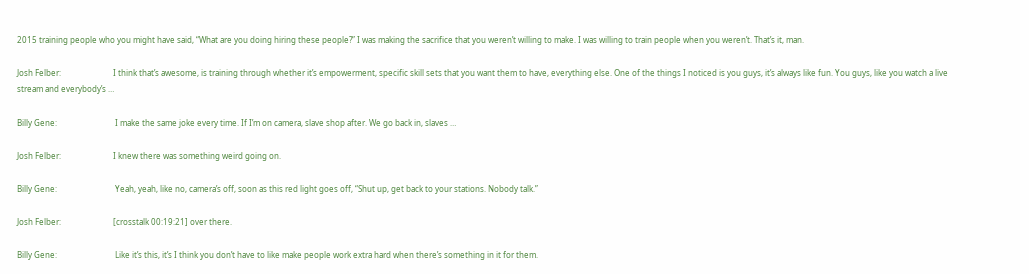2015 training people who you might have said, “What are you doing hiring these people?” I was making the sacrifice that you weren’t willing to make. I was willing to train people when you weren’t. That’s it, man.

Josh Felber:                          I think that’s awesome, is training through whether it’s empowerment, specific skill sets that you want them to have, everything else. One of the things I noticed is you guys, it’s always like fun. You guys, like you watch a live stream and everybody’s …

Billy Gene:                             I make the same joke every time. If I’m on camera, slave shop after. We go back in, slaves …

Josh Felber:                          I knew there was something weird going on.

Billy Gene:                             Yeah, yeah, like no, camera’s off, soon as this red light goes off, “Shut up, get back to your stations. Nobody talk.”

Josh Felber:                          [crosstalk 00:19:21] over there.

Billy Gene:                             Like it’s this, it’s I think you don’t have to like make people work extra hard when there’s something in it for them.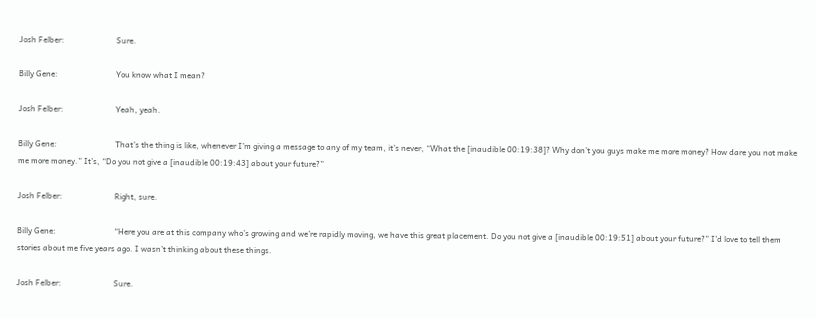Josh Felber:                          Sure.

Billy Gene:                             You know what I mean?

Josh Felber:                          Yeah, yeah.

Billy Gene:                             That’s the thing is like, whenever I’m giving a message to any of my team, it’s never, “What the [inaudible 00:19:38]? Why don’t you guys make me more money? How dare you not make me more money.” It’s, “Do you not give a [inaudible 00:19:43] about your future?”

Josh Felber:                          Right, sure.

Billy Gene:                             “Here you are at this company who’s growing and we’re rapidly moving, we have this great placement. Do you not give a [inaudible 00:19:51] about your future?” I’d love to tell them stories about me five years ago. I wasn’t thinking about these things.

Josh Felber:                          Sure.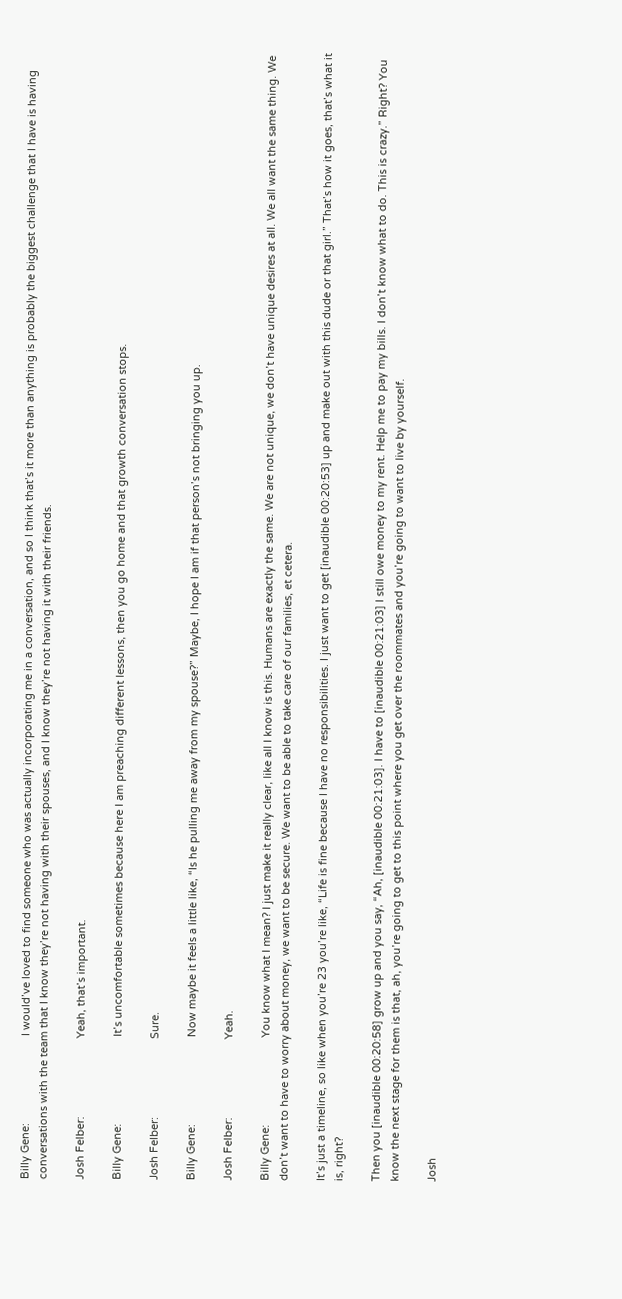Billy Gene:                             I would’ve loved to find someone who was actually incorporating me in a conversation, and so I think that’s it more than anything is probably the biggest challenge that I have is having conversations with the team that I know they’re not having with their spouses, and I know they’re not having it with their friends.

Josh Felber:                          Yeah, that’s important.

Billy Gene:                             It’s uncomfortable sometimes because here I am preaching different lessons, then you go home and that growth conversation stops.

Josh Felber:                          Sure.

Billy Gene:                             Now maybe it feels a little like, “Is he pulling me away from my spouse?” Maybe, I hope I am if that person’s not bringing you up.

Josh Felber:                          Yeah.

Billy Gene:                             You know what I mean? I just make it really clear, like all I know is this. Humans are exactly the same. We are not unique, we don’t have unique desires at all. We all want the same thing. We don’t want to have to worry about money, we want to be secure. We want to be able to take care of our families, et cetera.

It’s just a timeline, so like when you’re 23 you’re like, “Life is fine because I have no responsibilities. I just want to get [inaudible 00:20:53] up and make out with this dude or that girl.” That’s how it goes, that’s what it is, right?

Then you [inaudible 00:20:58] grow up and you say, “Ah, [inaudible 00:21:03]. I have to [inaudible 00:21:03] I still owe money to my rent. Help me to pay my bills. I don’t know what to do. This is crazy.” Right? You know the next stage for them is that, ah, you’re going to get to this point where you get over the roommates and you’re going to want to live by yourself.

Josh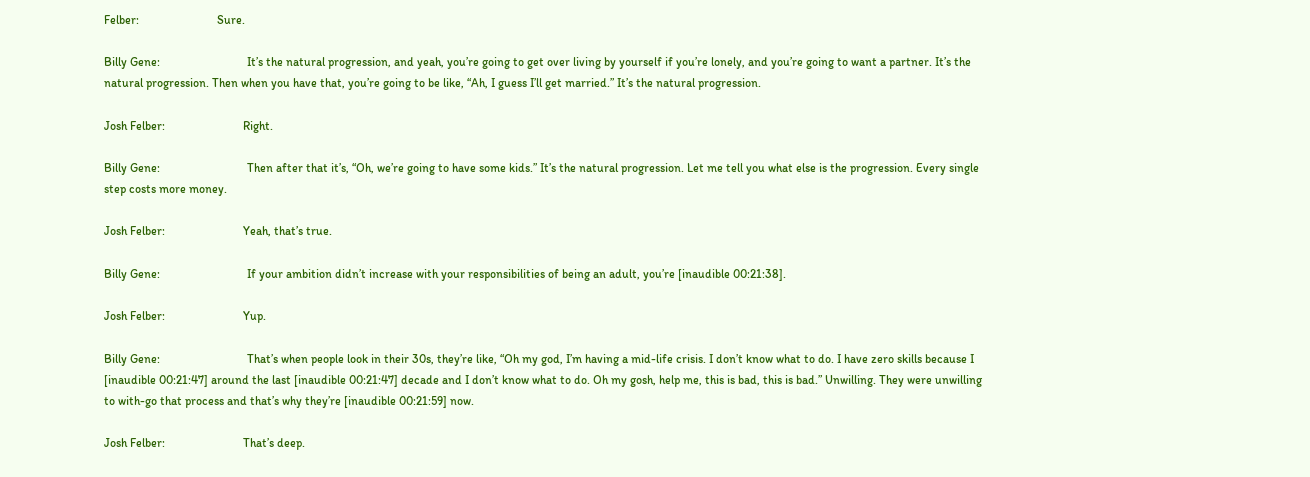Felber:                          Sure.

Billy Gene:                             It’s the natural progression, and yeah, you’re going to get over living by yourself if you’re lonely, and you’re going to want a partner. It’s the natural progression. Then when you have that, you’re going to be like, “Ah, I guess I’ll get married.” It’s the natural progression.

Josh Felber:                          Right.

Billy Gene:                             Then after that it’s, “Oh, we’re going to have some kids.” It’s the natural progression. Let me tell you what else is the progression. Every single step costs more money.

Josh Felber:                          Yeah, that’s true.

Billy Gene:                             If your ambition didn’t increase with your responsibilities of being an adult, you’re [inaudible 00:21:38].

Josh Felber:                          Yup.

Billy Gene:                             That’s when people look in their 30s, they’re like, “Oh my god, I’m having a mid-life crisis. I don’t know what to do. I have zero skills because I [inaudible 00:21:47] around the last [inaudible 00:21:47] decade and I don’t know what to do. Oh my gosh, help me, this is bad, this is bad.” Unwilling. They were unwilling to with-go that process and that’s why they’re [inaudible 00:21:59] now.

Josh Felber:                          That’s deep.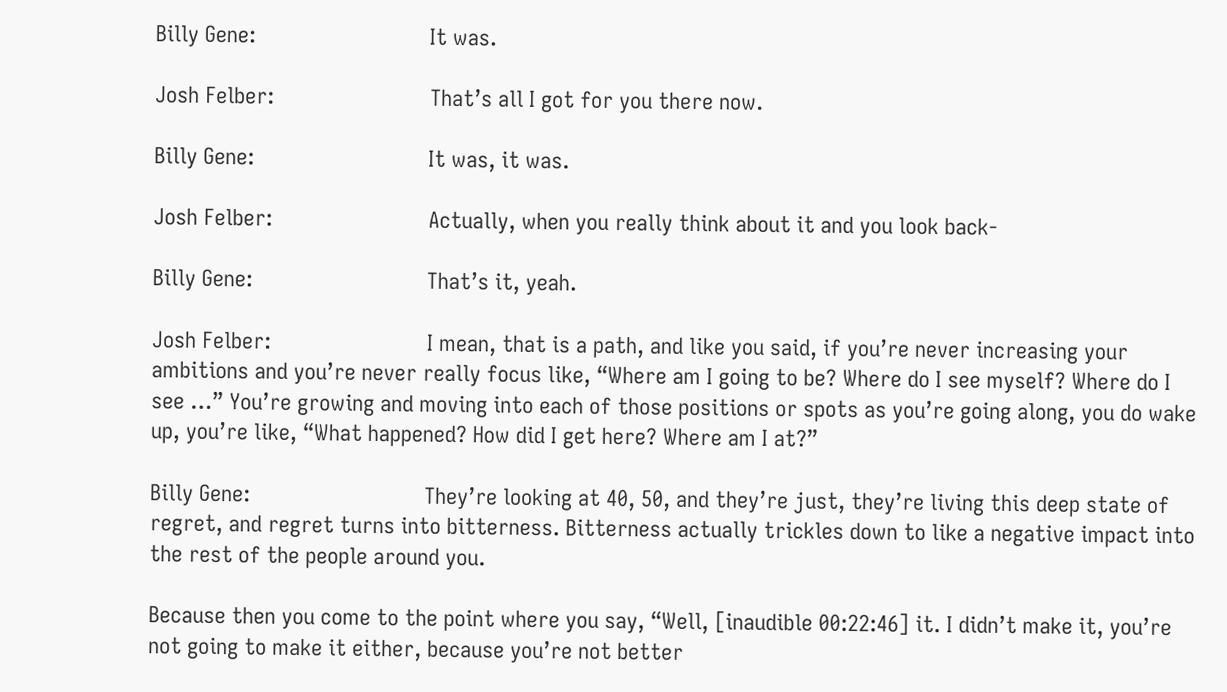Billy Gene:                             It was.

Josh Felber:                          That’s all I got for you there now.

Billy Gene:                             It was, it was.

Josh Felber:                          Actually, when you really think about it and you look back-

Billy Gene:                             That’s it, yeah.

Josh Felber:                          I mean, that is a path, and like you said, if you’re never increasing your ambitions and you’re never really focus like, “Where am I going to be? Where do I see myself? Where do I see …” You’re growing and moving into each of those positions or spots as you’re going along, you do wake up, you’re like, “What happened? How did I get here? Where am I at?”

Billy Gene:                             They’re looking at 40, 50, and they’re just, they’re living this deep state of regret, and regret turns into bitterness. Bitterness actually trickles down to like a negative impact into the rest of the people around you.

Because then you come to the point where you say, “Well, [inaudible 00:22:46] it. I didn’t make it, you’re not going to make it either, because you’re not better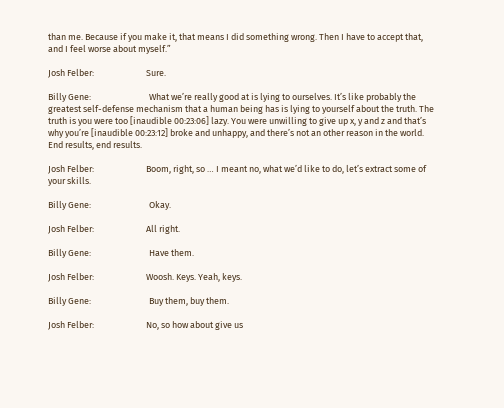than me. Because if you make it, that means I did something wrong. Then I have to accept that, and I feel worse about myself.”

Josh Felber:                          Sure.

Billy Gene:                             What we’re really good at is lying to ourselves. It’s like probably the greatest self-defense mechanism that a human being has is lying to yourself about the truth. The truth is you were too [inaudible 00:23:06] lazy. You were unwilling to give up x, y and z and that’s why you’re [inaudible 00:23:12] broke and unhappy, and there’s not an other reason in the world. End results, end results.

Josh Felber:                          Boom, right, so … I meant no, what we’d like to do, let’s extract some of your skills.

Billy Gene:                             Okay.

Josh Felber:                          All right.

Billy Gene:                             Have them.

Josh Felber:                          Woosh. Keys. Yeah, keys.

Billy Gene:                             Buy them, buy them.

Josh Felber:                          No, so how about give us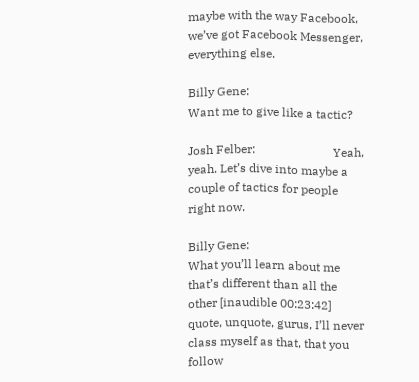maybe with the way Facebook, we’ve got Facebook Messenger, everything else.

Billy Gene:                             Want me to give like a tactic?

Josh Felber:                          Yeah, yeah. Let’s dive into maybe a couple of tactics for people right now.

Billy Gene:                             What you’ll learn about me that’s different than all the other [inaudible 00:23:42] quote, unquote, gurus, I’ll never class myself as that, that you follow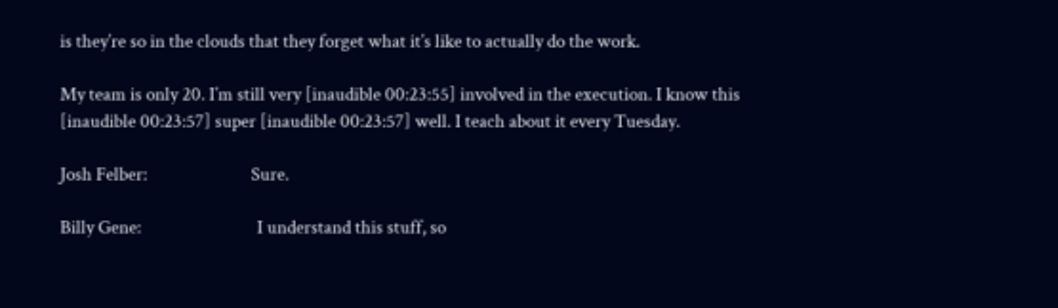is they’re so in the clouds that they forget what it’s like to actually do the work.

My team is only 20. I’m still very [inaudible 00:23:55] involved in the execution. I know this [inaudible 00:23:57] super [inaudible 00:23:57] well. I teach about it every Tuesday.

Josh Felber:                          Sure.

Billy Gene:                             I understand this stuff, so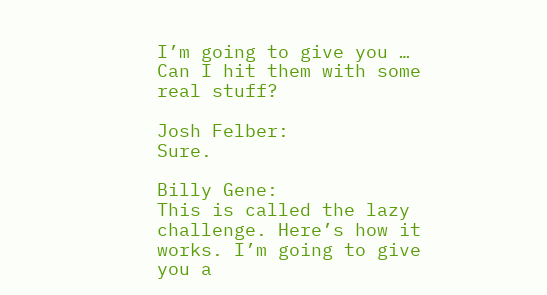I’m going to give you … Can I hit them with some real stuff?

Josh Felber:                          Sure.

Billy Gene:                             This is called the lazy challenge. Here’s how it works. I’m going to give you a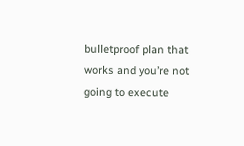bulletproof plan that works and you’re not going to execute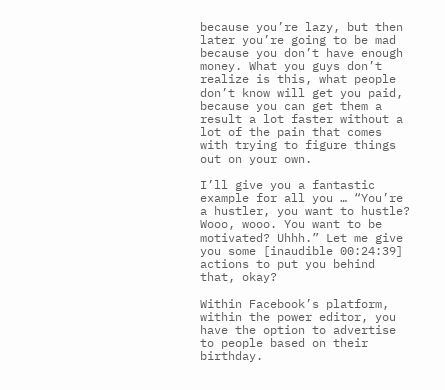because you’re lazy, but then later you’re going to be mad because you don’t have enough money. What you guys don’t realize is this, what people don’t know will get you paid, because you can get them a result a lot faster without a lot of the pain that comes with trying to figure things out on your own.

I’ll give you a fantastic example for all you … “You’re a hustler, you want to hustle? Wooo, wooo. You want to be motivated? Uhhh.” Let me give you some [inaudible 00:24:39] actions to put you behind that, okay?

Within Facebook’s platform, within the power editor, you have the option to advertise to people based on their birthday.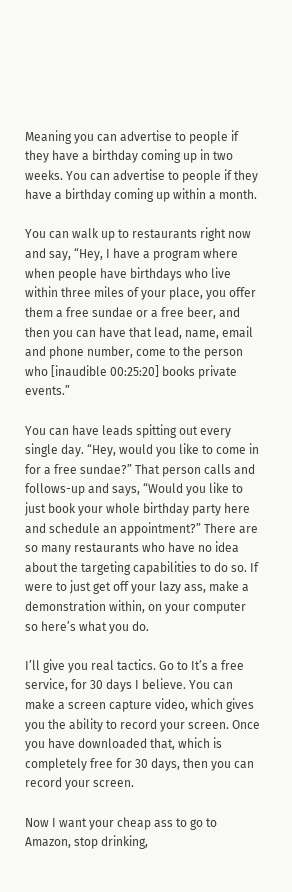Meaning you can advertise to people if they have a birthday coming up in two weeks. You can advertise to people if they have a birthday coming up within a month.

You can walk up to restaurants right now and say, “Hey, I have a program where when people have birthdays who live within three miles of your place, you offer them a free sundae or a free beer, and then you can have that lead, name, email and phone number, come to the person who [inaudible 00:25:20] books private events.”

You can have leads spitting out every single day. “Hey, would you like to come in for a free sundae?” That person calls and follows-up and says, “Would you like to just book your whole birthday party here and schedule an appointment?” There are so many restaurants who have no idea about the targeting capabilities to do so. If were to just get off your lazy ass, make a demonstration within, on your computer so here’s what you do.

I’ll give you real tactics. Go to It’s a free service, for 30 days I believe. You can make a screen capture video, which gives you the ability to record your screen. Once you have downloaded that, which is completely free for 30 days, then you can record your screen.

Now I want your cheap ass to go to Amazon, stop drinking,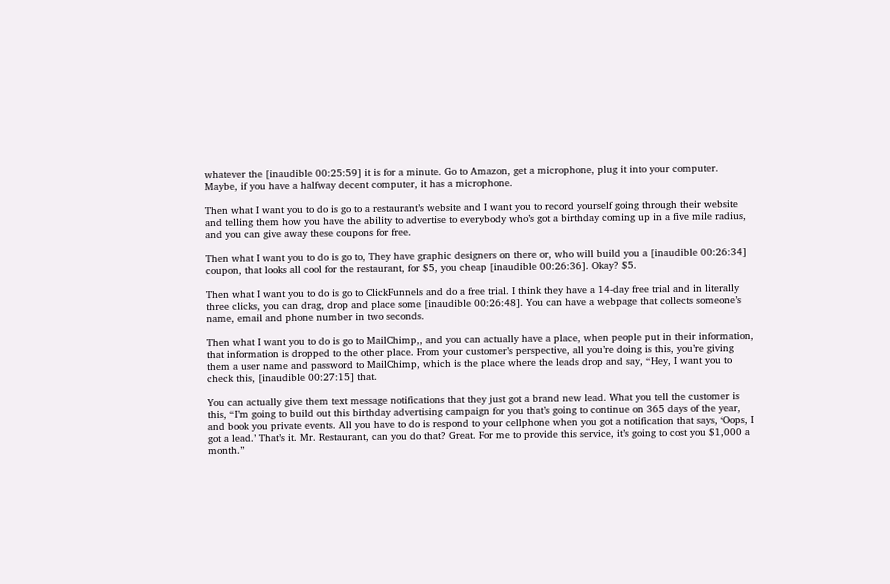whatever the [inaudible 00:25:59] it is for a minute. Go to Amazon, get a microphone, plug it into your computer. Maybe, if you have a halfway decent computer, it has a microphone.

Then what I want you to do is go to a restaurant’s website and I want you to record yourself going through their website and telling them how you have the ability to advertise to everybody who’s got a birthday coming up in a five mile radius, and you can give away these coupons for free.

Then what I want you to do is go to, They have graphic designers on there or, who will build you a [inaudible 00:26:34] coupon, that looks all cool for the restaurant, for $5, you cheap [inaudible 00:26:36]. Okay? $5.

Then what I want you to do is go to ClickFunnels and do a free trial. I think they have a 14-day free trial and in literally three clicks, you can drag, drop and place some [inaudible 00:26:48]. You can have a webpage that collects someone’s name, email and phone number in two seconds.

Then what I want you to do is go to MailChimp,, and you can actually have a place, when people put in their information, that information is dropped to the other place. From your customer’s perspective, all you’re doing is this, you’re giving them a user name and password to MailChimp, which is the place where the leads drop and say, “Hey, I want you to check this, [inaudible 00:27:15] that.

You can actually give them text message notifications that they just got a brand new lead. What you tell the customer is this, “I’m going to build out this birthday advertising campaign for you that’s going to continue on 365 days of the year, and book you private events. All you have to do is respond to your cellphone when you got a notification that says, ‘Oops, I got a lead.’ That’s it. Mr. Restaurant, can you do that? Great. For me to provide this service, it’s going to cost you $1,000 a month.”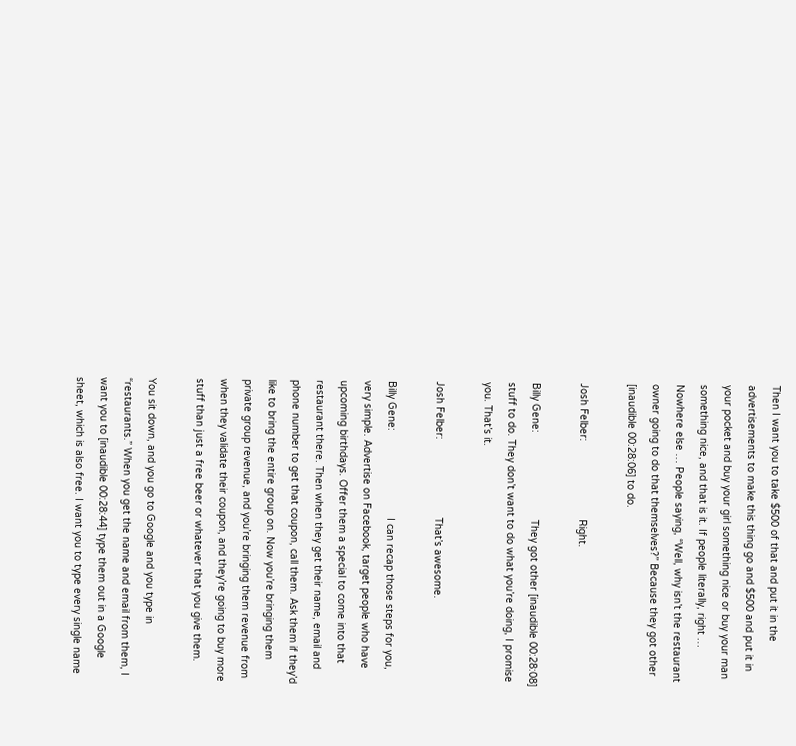Then I want you to take $500 of that and put it in the advertisements to make this thing go and $500 and put it in your pocket and buy your girl something nice or buy your man something nice, and that is it. If people literally, right … Nowhere else … People saying, “Well, why isn’t the restaurant owner going to do that themselves?” Because they got other [inaudible 00:28:06] to do.

Josh Felber:                          Right.

Billy Gene:                             They got other [inaudible 00:28:08] stuff to do. They don’t want to do what you’re doing, I promise you. That’s it.

Josh Felber:                          That’s awesome.

Billy Gene:                             I can recap those steps for you, very simple. Advertise on Facebook, target people who have upcoming birthdays. Offer them a special to come into that restaurant there. Then when they get their name, email and phone number to get that coupon, call them. Ask them if they’d like to bring the entire group on. Now you’re bringing them private group revenue, and you’re bringing them revenue from when they validate their coupon, and they’re going to buy more stuff than just a free beer or whatever that you give them.

You sit down, and you go to Google and you type in “restaurants.” When you get the name and email from them, I want you to [inaudible 00:28:44] type them out in a Google sheet, which is also free. I want you to type every single name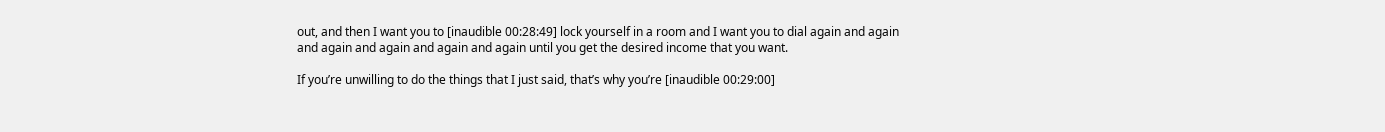out, and then I want you to [inaudible 00:28:49] lock yourself in a room and I want you to dial again and again and again and again and again and again until you get the desired income that you want.

If you’re unwilling to do the things that I just said, that’s why you’re [inaudible 00:29:00]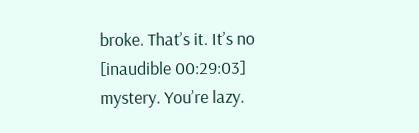broke. That’s it. It’s no [inaudible 00:29:03] mystery. You’re lazy.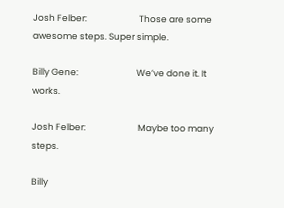Josh Felber:                          Those are some awesome steps. Super simple.

Billy Gene:                             We’ve done it. It works.

Josh Felber:                          Maybe too many steps.

Billy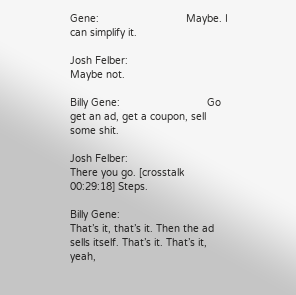Gene:                             Maybe. I can simplify it.

Josh Felber:                          Maybe not.

Billy Gene:                             Go get an ad, get a coupon, sell some shit.

Josh Felber:                          There you go. [crosstalk 00:29:18] Steps.

Billy Gene:                             That’s it, that’s it. Then the ad sells itself. That’s it. That’s it, yeah,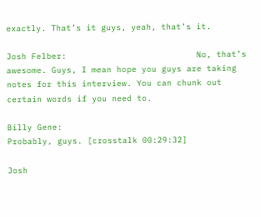exactly. That’s it guys, yeah, that’s it.

Josh Felber:                          No, that’s awesome. Guys, I mean hope you guys are taking notes for this interview. You can chunk out certain words if you need to.

Billy Gene:                             Probably, guys. [crosstalk 00:29:32]

Josh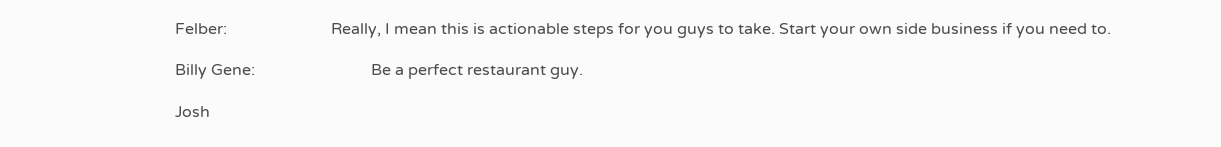Felber:                          Really, I mean this is actionable steps for you guys to take. Start your own side business if you need to.

Billy Gene:                             Be a perfect restaurant guy.

Josh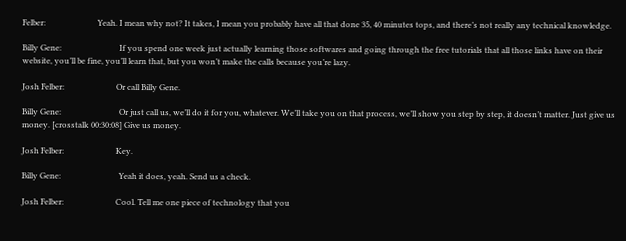Felber:                          Yeah. I mean why not? It takes, I mean you probably have all that done 35, 40 minutes tops, and there’s not really any technical knowledge.

Billy Gene:                             If you spend one week just actually learning those softwares and going through the free tutorials that all those links have on their website, you’ll be fine, you’ll learn that, but you won’t make the calls because you’re lazy.

Josh Felber:                          Or call Billy Gene.

Billy Gene:                             Or just call us, we’ll do it for you, whatever. We’ll take you on that process, we’ll show you step by step, it doesn’t matter. Just give us money. [crosstalk 00:30:08] Give us money.

Josh Felber:                          Key.

Billy Gene:                             Yeah it does, yeah. Send us a check.

Josh Felber:                          Cool. Tell me one piece of technology that you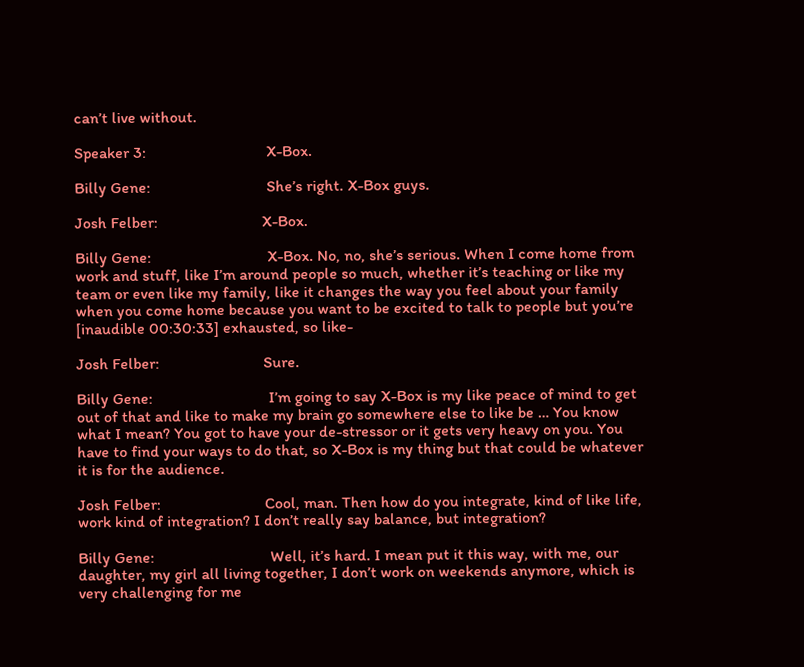can’t live without.

Speaker 3:                              X-Box.

Billy Gene:                             She’s right. X-Box guys.

Josh Felber:                          X-Box.

Billy Gene:                             X-Box. No, no, she’s serious. When I come home from work and stuff, like I’m around people so much, whether it’s teaching or like my team or even like my family, like it changes the way you feel about your family when you come home because you want to be excited to talk to people but you’re [inaudible 00:30:33] exhausted, so like-

Josh Felber:                          Sure.

Billy Gene:                             I’m going to say X-Box is my like peace of mind to get out of that and like to make my brain go somewhere else to like be … You know what I mean? You got to have your de-stressor or it gets very heavy on you. You have to find your ways to do that, so X-Box is my thing but that could be whatever it is for the audience.

Josh Felber:                          Cool, man. Then how do you integrate, kind of like life, work kind of integration? I don’t really say balance, but integration?

Billy Gene:                             Well, it’s hard. I mean put it this way, with me, our daughter, my girl all living together, I don’t work on weekends anymore, which is very challenging for me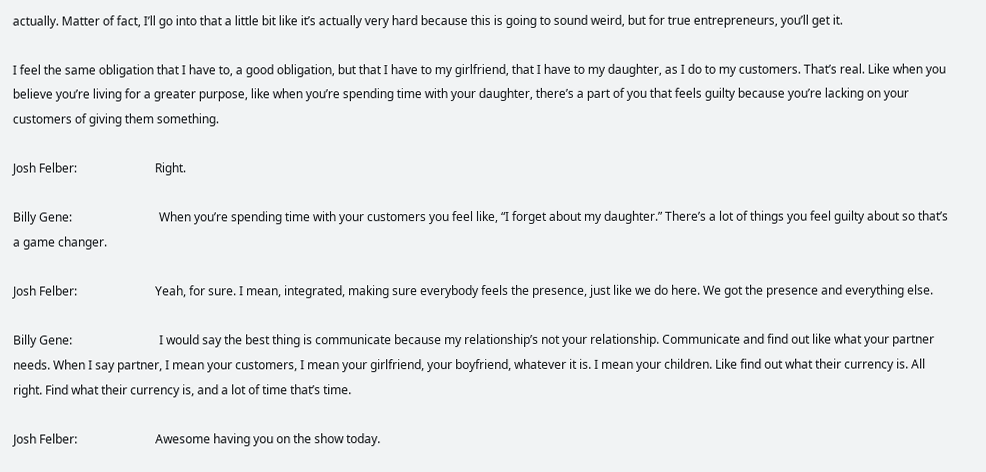actually. Matter of fact, I’ll go into that a little bit like it’s actually very hard because this is going to sound weird, but for true entrepreneurs, you’ll get it.

I feel the same obligation that I have to, a good obligation, but that I have to my girlfriend, that I have to my daughter, as I do to my customers. That’s real. Like when you believe you’re living for a greater purpose, like when you’re spending time with your daughter, there’s a part of you that feels guilty because you’re lacking on your customers of giving them something.

Josh Felber:                          Right.

Billy Gene:                             When you’re spending time with your customers you feel like, “I forget about my daughter.” There’s a lot of things you feel guilty about so that’s a game changer.

Josh Felber:                          Yeah, for sure. I mean, integrated, making sure everybody feels the presence, just like we do here. We got the presence and everything else.

Billy Gene:                             I would say the best thing is communicate because my relationship’s not your relationship. Communicate and find out like what your partner needs. When I say partner, I mean your customers, I mean your girlfriend, your boyfriend, whatever it is. I mean your children. Like find out what their currency is. All right. Find what their currency is, and a lot of time that’s time.

Josh Felber:                          Awesome having you on the show today.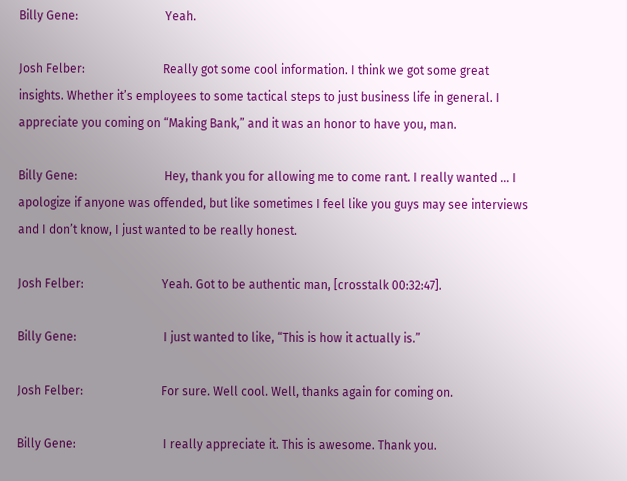Billy Gene:                             Yeah.

Josh Felber:                          Really got some cool information. I think we got some great insights. Whether it’s employees to some tactical steps to just business life in general. I appreciate you coming on “Making Bank,” and it was an honor to have you, man.

Billy Gene:                             Hey, thank you for allowing me to come rant. I really wanted … I apologize if anyone was offended, but like sometimes I feel like you guys may see interviews and I don’t know, I just wanted to be really honest.

Josh Felber:                          Yeah. Got to be authentic man, [crosstalk 00:32:47].

Billy Gene:                             I just wanted to like, “This is how it actually is.”

Josh Felber:                          For sure. Well cool. Well, thanks again for coming on.

Billy Gene:                             I really appreciate it. This is awesome. Thank you.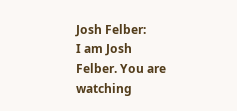Josh Felber:                          I am Josh Felber. You are watching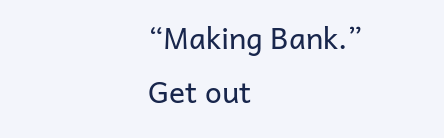“Making Bank.” Get out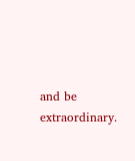and be extraordinary.